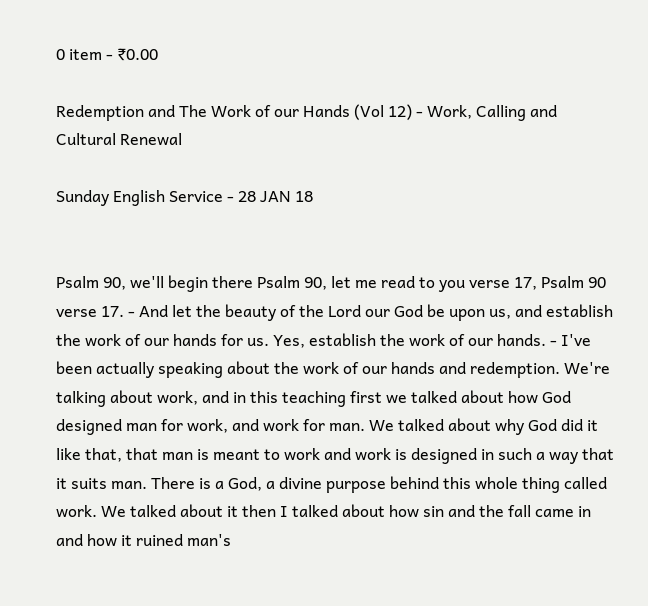0 item - ₹0.00

Redemption and The Work of our Hands (Vol 12) - Work, Calling and Cultural Renewal

Sunday English Service - 28 JAN 18


Psalm 90, we'll begin there Psalm 90, let me read to you verse 17, Psalm 90 verse 17. - And let the beauty of the Lord our God be upon us, and establish the work of our hands for us. Yes, establish the work of our hands. - I've been actually speaking about the work of our hands and redemption. We're talking about work, and in this teaching first we talked about how God designed man for work, and work for man. We talked about why God did it like that, that man is meant to work and work is designed in such a way that it suits man. There is a God, a divine purpose behind this whole thing called work. We talked about it then I talked about how sin and the fall came in and how it ruined man's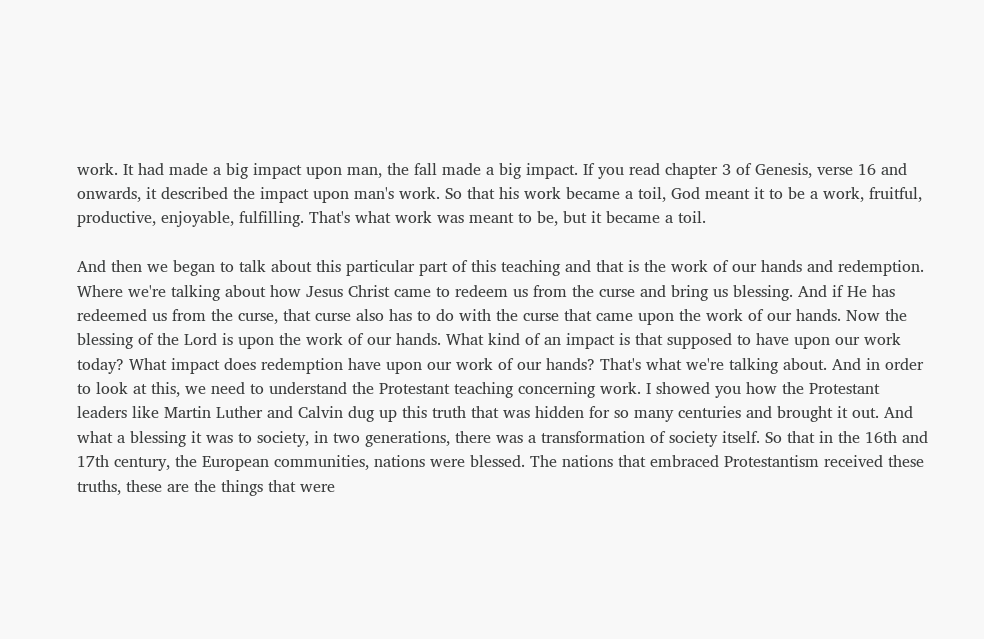work. It had made a big impact upon man, the fall made a big impact. If you read chapter 3 of Genesis, verse 16 and onwards, it described the impact upon man's work. So that his work became a toil, God meant it to be a work, fruitful, productive, enjoyable, fulfilling. That's what work was meant to be, but it became a toil.

And then we began to talk about this particular part of this teaching and that is the work of our hands and redemption. Where we're talking about how Jesus Christ came to redeem us from the curse and bring us blessing. And if He has redeemed us from the curse, that curse also has to do with the curse that came upon the work of our hands. Now the blessing of the Lord is upon the work of our hands. What kind of an impact is that supposed to have upon our work today? What impact does redemption have upon our work of our hands? That's what we're talking about. And in order to look at this, we need to understand the Protestant teaching concerning work. I showed you how the Protestant leaders like Martin Luther and Calvin dug up this truth that was hidden for so many centuries and brought it out. And what a blessing it was to society, in two generations, there was a transformation of society itself. So that in the 16th and 17th century, the European communities, nations were blessed. The nations that embraced Protestantism received these truths, these are the things that were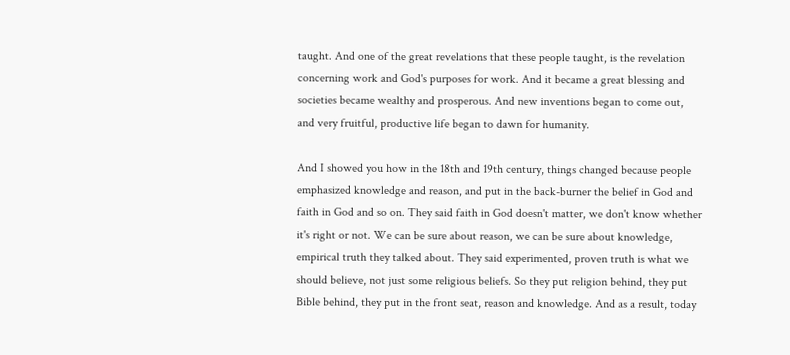taught. And one of the great revelations that these people taught, is the revelation concerning work and God's purposes for work. And it became a great blessing and societies became wealthy and prosperous. And new inventions began to come out, and very fruitful, productive life began to dawn for humanity.

And I showed you how in the 18th and 19th century, things changed because people emphasized knowledge and reason, and put in the back-burner the belief in God and faith in God and so on. They said faith in God doesn't matter, we don't know whether it's right or not. We can be sure about reason, we can be sure about knowledge, empirical truth they talked about. They said experimented, proven truth is what we should believe, not just some religious beliefs. So they put religion behind, they put Bible behind, they put in the front seat, reason and knowledge. And as a result, today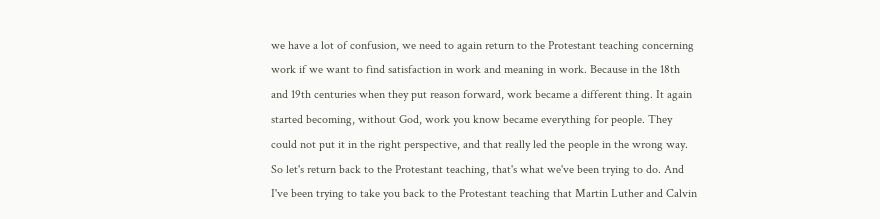we have a lot of confusion, we need to again return to the Protestant teaching concerning work if we want to find satisfaction in work and meaning in work. Because in the 18th and 19th centuries when they put reason forward, work became a different thing. It again started becoming, without God, work you know became everything for people. They could not put it in the right perspective, and that really led the people in the wrong way. So let's return back to the Protestant teaching, that's what we've been trying to do. And I've been trying to take you back to the Protestant teaching that Martin Luther and Calvin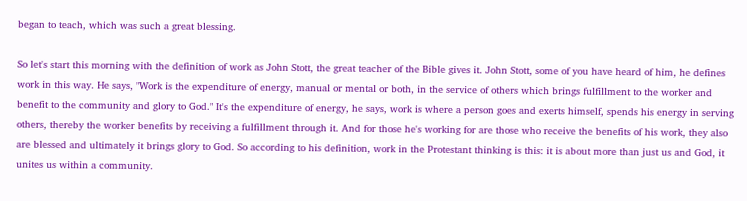began to teach, which was such a great blessing.

So let's start this morning with the definition of work as John Stott, the great teacher of the Bible gives it. John Stott, some of you have heard of him, he defines work in this way. He says, "Work is the expenditure of energy, manual or mental or both, in the service of others which brings fulfillment to the worker and benefit to the community and glory to God." It's the expenditure of energy, he says, work is where a person goes and exerts himself, spends his energy in serving others, thereby the worker benefits by receiving a fulfillment through it. And for those he's working for are those who receive the benefits of his work, they also are blessed and ultimately it brings glory to God. So according to his definition, work in the Protestant thinking is this: it is about more than just us and God, it unites us within a community.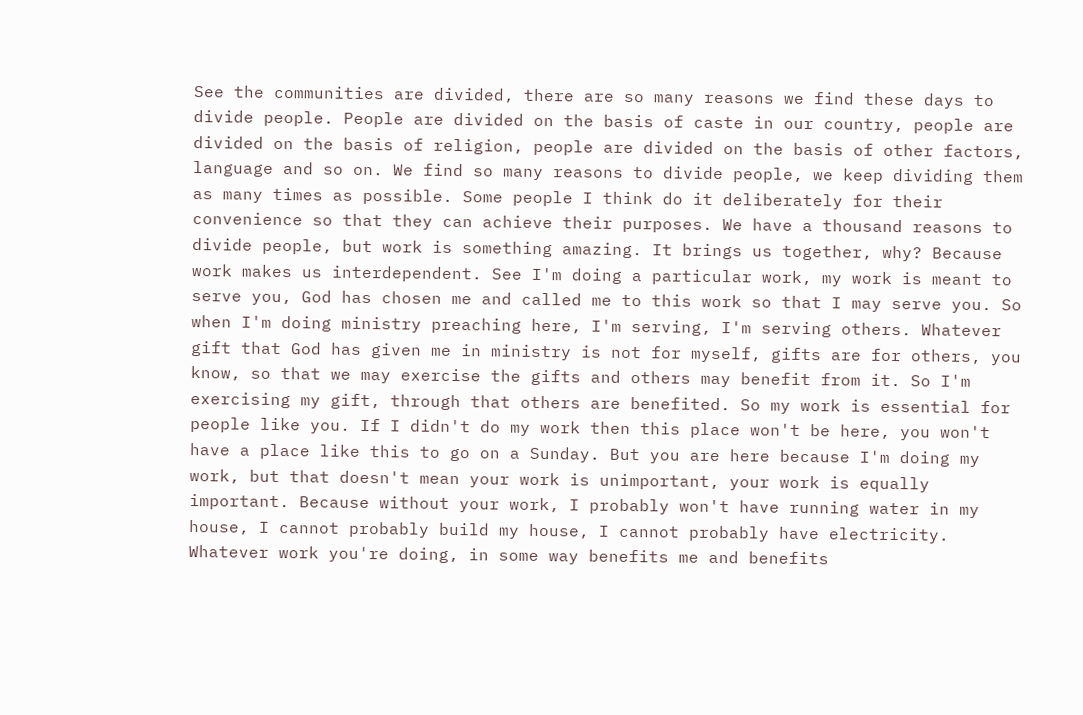See the communities are divided, there are so many reasons we find these days to divide people. People are divided on the basis of caste in our country, people are divided on the basis of religion, people are divided on the basis of other factors, language and so on. We find so many reasons to divide people, we keep dividing them as many times as possible. Some people I think do it deliberately for their convenience so that they can achieve their purposes. We have a thousand reasons to divide people, but work is something amazing. It brings us together, why? Because work makes us interdependent. See I'm doing a particular work, my work is meant to serve you, God has chosen me and called me to this work so that I may serve you. So when I'm doing ministry preaching here, I'm serving, I'm serving others. Whatever gift that God has given me in ministry is not for myself, gifts are for others, you know, so that we may exercise the gifts and others may benefit from it. So I'm exercising my gift, through that others are benefited. So my work is essential for people like you. If I didn't do my work then this place won't be here, you won't have a place like this to go on a Sunday. But you are here because I'm doing my work, but that doesn't mean your work is unimportant, your work is equally important. Because without your work, I probably won't have running water in my house, I cannot probably build my house, I cannot probably have electricity. Whatever work you're doing, in some way benefits me and benefits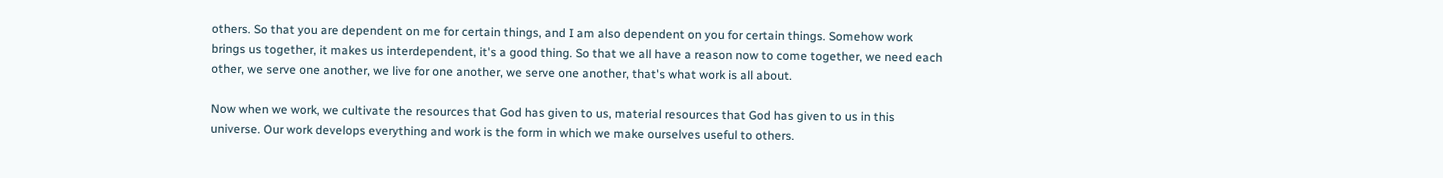others. So that you are dependent on me for certain things, and I am also dependent on you for certain things. Somehow work brings us together, it makes us interdependent, it's a good thing. So that we all have a reason now to come together, we need each other, we serve one another, we live for one another, we serve one another, that's what work is all about.

Now when we work, we cultivate the resources that God has given to us, material resources that God has given to us in this universe. Our work develops everything and work is the form in which we make ourselves useful to others.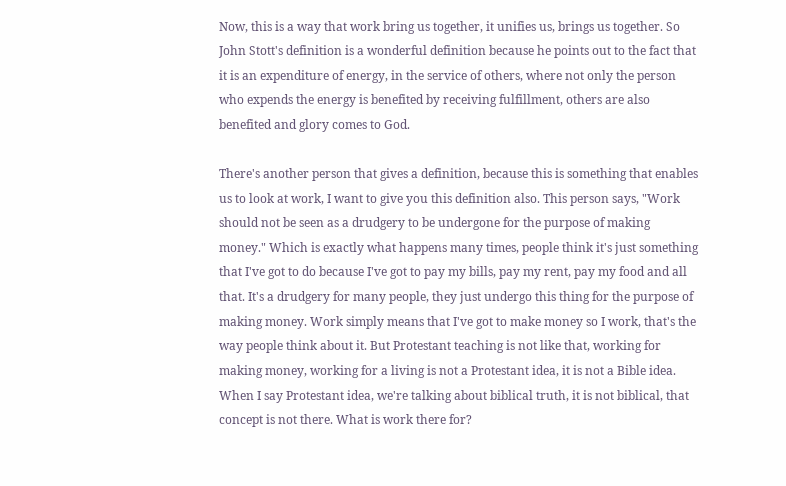Now, this is a way that work bring us together, it unifies us, brings us together. So John Stott's definition is a wonderful definition because he points out to the fact that it is an expenditure of energy, in the service of others, where not only the person who expends the energy is benefited by receiving fulfillment, others are also benefited and glory comes to God.

There's another person that gives a definition, because this is something that enables us to look at work, I want to give you this definition also. This person says, "Work should not be seen as a drudgery to be undergone for the purpose of making money." Which is exactly what happens many times, people think it's just something that I've got to do because I've got to pay my bills, pay my rent, pay my food and all that. It's a drudgery for many people, they just undergo this thing for the purpose of making money. Work simply means that I've got to make money so I work, that's the way people think about it. But Protestant teaching is not like that, working for making money, working for a living is not a Protestant idea, it is not a Bible idea. When I say Protestant idea, we're talking about biblical truth, it is not biblical, that concept is not there. What is work there for?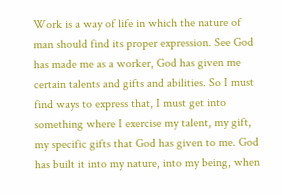Work is a way of life in which the nature of man should find its proper expression. See God has made me as a worker, God has given me certain talents and gifts and abilities. So I must find ways to express that, I must get into something where I exercise my talent, my gift, my specific gifts that God has given to me. God has built it into my nature, into my being, when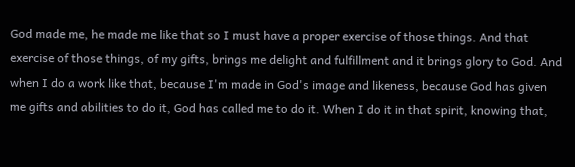God made me, he made me like that so I must have a proper exercise of those things. And that exercise of those things, of my gifts, brings me delight and fulfillment and it brings glory to God. And when I do a work like that, because I'm made in God's image and likeness, because God has given me gifts and abilities to do it, God has called me to do it. When I do it in that spirit, knowing that,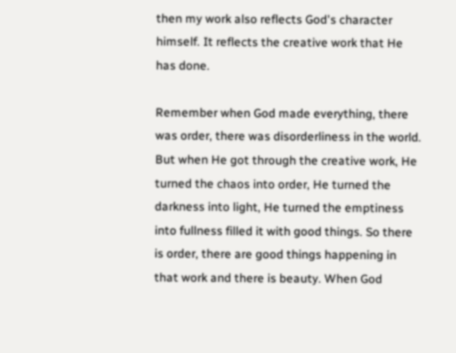then my work also reflects God's character himself. It reflects the creative work that He has done.

Remember when God made everything, there was order, there was disorderliness in the world. But when He got through the creative work, He turned the chaos into order, He turned the darkness into light, He turned the emptiness into fullness filled it with good things. So there is order, there are good things happening in that work and there is beauty. When God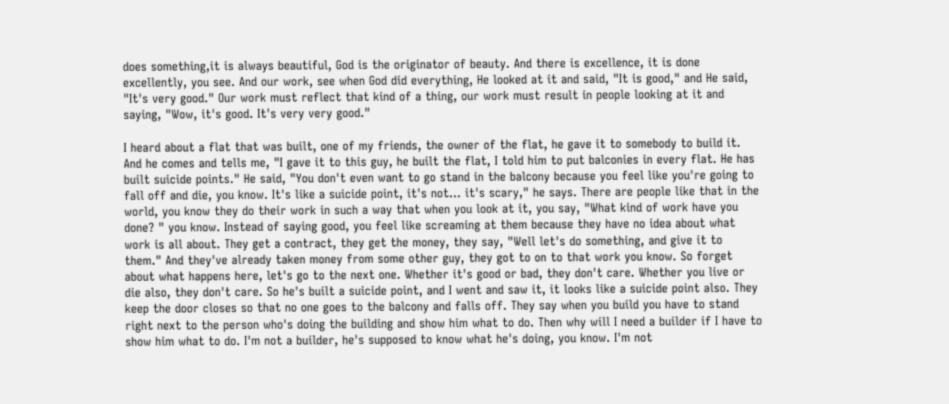does something,it is always beautiful, God is the originator of beauty. And there is excellence, it is done excellently, you see. And our work, see when God did everything, He looked at it and said, "It is good," and He said, "It's very good." Our work must reflect that kind of a thing, our work must result in people looking at it and saying, "Wow, it's good. It's very very good."

I heard about a flat that was built, one of my friends, the owner of the flat, he gave it to somebody to build it. And he comes and tells me, "I gave it to this guy, he built the flat, I told him to put balconies in every flat. He has built suicide points." He said, "You don't even want to go stand in the balcony because you feel like you're going to fall off and die, you know. It's like a suicide point, it's not... it's scary," he says. There are people like that in the world, you know they do their work in such a way that when you look at it, you say, "What kind of work have you done? " you know. Instead of saying good, you feel like screaming at them because they have no idea about what work is all about. They get a contract, they get the money, they say, "Well let's do something, and give it to them." And they've already taken money from some other guy, they got to on to that work you know. So forget about what happens here, let's go to the next one. Whether it's good or bad, they don't care. Whether you live or die also, they don't care. So he's built a suicide point, and I went and saw it, it looks like a suicide point also. They keep the door closes so that no one goes to the balcony and falls off. They say when you build you have to stand right next to the person who's doing the building and show him what to do. Then why will I need a builder if I have to show him what to do. I'm not a builder, he's supposed to know what he's doing, you know. I'm not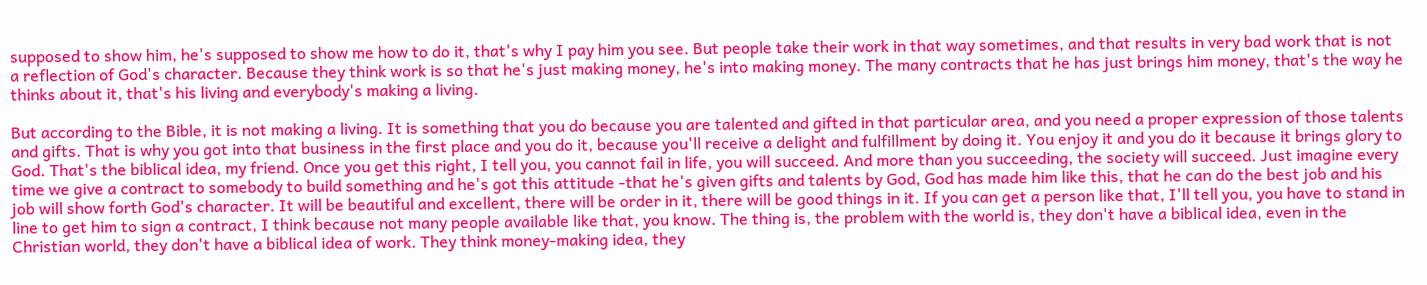supposed to show him, he's supposed to show me how to do it, that's why I pay him you see. But people take their work in that way sometimes, and that results in very bad work that is not a reflection of God's character. Because they think work is so that he's just making money, he's into making money. The many contracts that he has just brings him money, that's the way he thinks about it, that's his living and everybody's making a living.

But according to the Bible, it is not making a living. It is something that you do because you are talented and gifted in that particular area, and you need a proper expression of those talents and gifts. That is why you got into that business in the first place and you do it, because you'll receive a delight and fulfillment by doing it. You enjoy it and you do it because it brings glory to God. That's the biblical idea, my friend. Once you get this right, I tell you, you cannot fail in life, you will succeed. And more than you succeeding, the society will succeed. Just imagine every time we give a contract to somebody to build something and he's got this attitude -that he's given gifts and talents by God, God has made him like this, that he can do the best job and his job will show forth God's character. It will be beautiful and excellent, there will be order in it, there will be good things in it. If you can get a person like that, I'll tell you, you have to stand in line to get him to sign a contract, I think because not many people available like that, you know. The thing is, the problem with the world is, they don't have a biblical idea, even in the Christian world, they don't have a biblical idea of work. They think money-making idea, they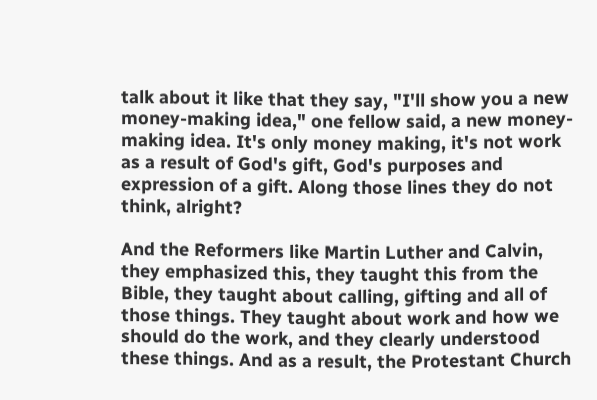talk about it like that they say, "I'll show you a new money-making idea," one fellow said, a new money-making idea. It's only money making, it's not work as a result of God's gift, God's purposes and expression of a gift. Along those lines they do not think, alright?

And the Reformers like Martin Luther and Calvin, they emphasized this, they taught this from the Bible, they taught about calling, gifting and all of those things. They taught about work and how we should do the work, and they clearly understood these things. And as a result, the Protestant Church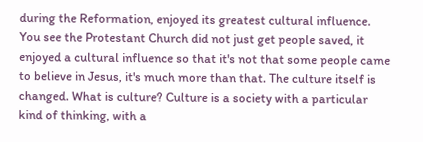during the Reformation, enjoyed its greatest cultural influence. You see the Protestant Church did not just get people saved, it enjoyed a cultural influence so that it's not that some people came to believe in Jesus, it's much more than that. The culture itself is changed. What is culture? Culture is a society with a particular kind of thinking, with a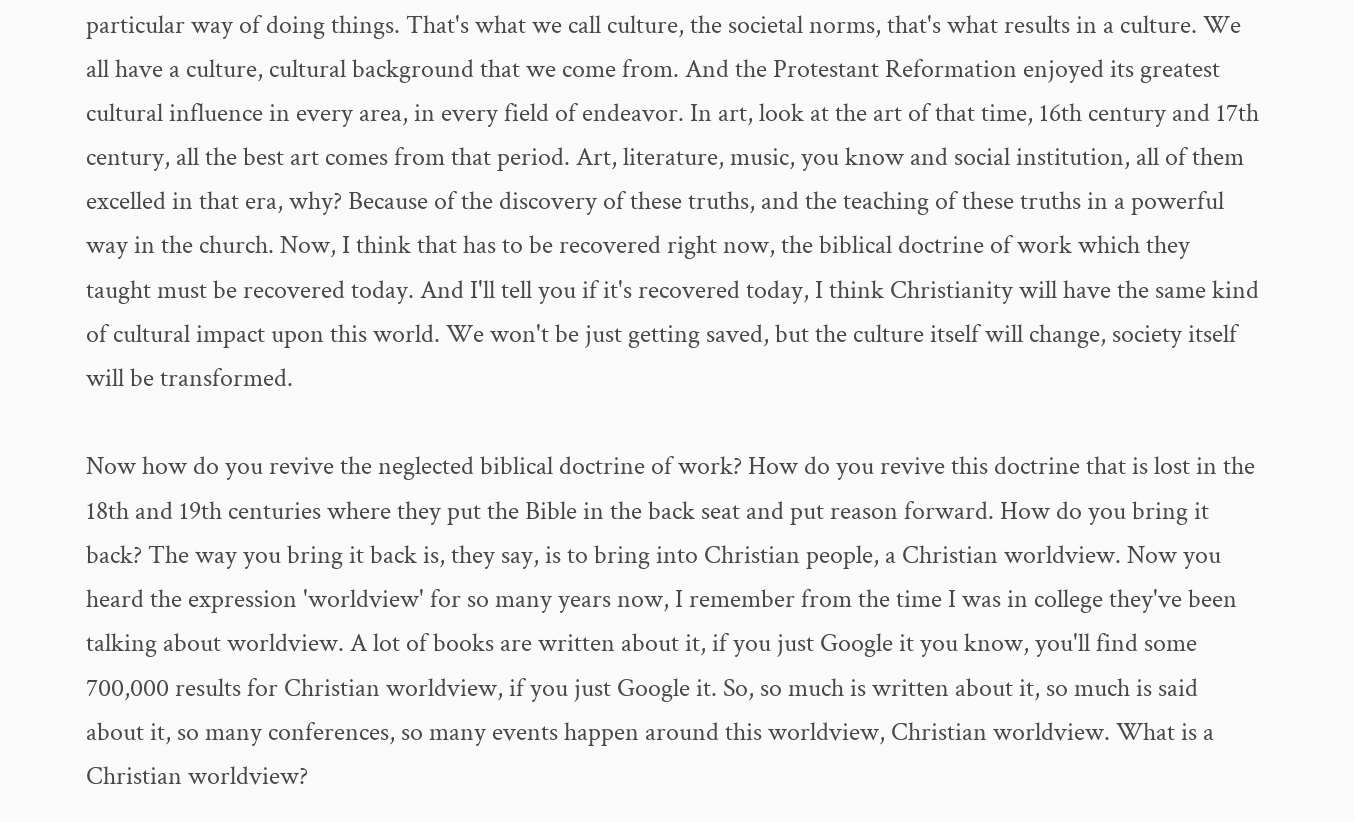particular way of doing things. That's what we call culture, the societal norms, that's what results in a culture. We all have a culture, cultural background that we come from. And the Protestant Reformation enjoyed its greatest cultural influence in every area, in every field of endeavor. In art, look at the art of that time, 16th century and 17th century, all the best art comes from that period. Art, literature, music, you know and social institution, all of them excelled in that era, why? Because of the discovery of these truths, and the teaching of these truths in a powerful way in the church. Now, I think that has to be recovered right now, the biblical doctrine of work which they taught must be recovered today. And I'll tell you if it's recovered today, I think Christianity will have the same kind of cultural impact upon this world. We won't be just getting saved, but the culture itself will change, society itself will be transformed.

Now how do you revive the neglected biblical doctrine of work? How do you revive this doctrine that is lost in the 18th and 19th centuries where they put the Bible in the back seat and put reason forward. How do you bring it back? The way you bring it back is, they say, is to bring into Christian people, a Christian worldview. Now you heard the expression 'worldview' for so many years now, I remember from the time I was in college they've been talking about worldview. A lot of books are written about it, if you just Google it you know, you'll find some 700,000 results for Christian worldview, if you just Google it. So, so much is written about it, so much is said about it, so many conferences, so many events happen around this worldview, Christian worldview. What is a Christian worldview?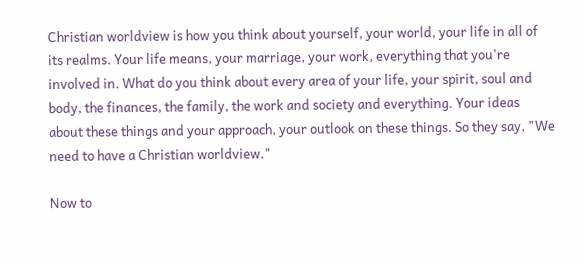Christian worldview is how you think about yourself, your world, your life in all of its realms. Your life means, your marriage, your work, everything that you're involved in. What do you think about every area of your life, your spirit, soul and body, the finances, the family, the work and society and everything. Your ideas about these things and your approach, your outlook on these things. So they say, "We need to have a Christian worldview."

Now to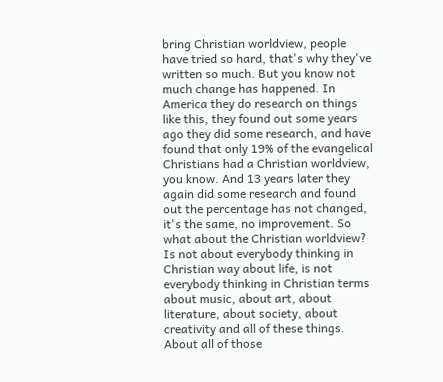bring Christian worldview, people have tried so hard, that's why they've written so much. But you know not much change has happened. In America they do research on things like this, they found out some years ago they did some research, and have found that only 19% of the evangelical Christians had a Christian worldview, you know. And 13 years later they again did some research and found out the percentage has not changed, it's the same, no improvement. So what about the Christian worldview? Is not about everybody thinking in Christian way about life, is not everybody thinking in Christian terms about music, about art, about literature, about society, about creativity and all of these things. About all of those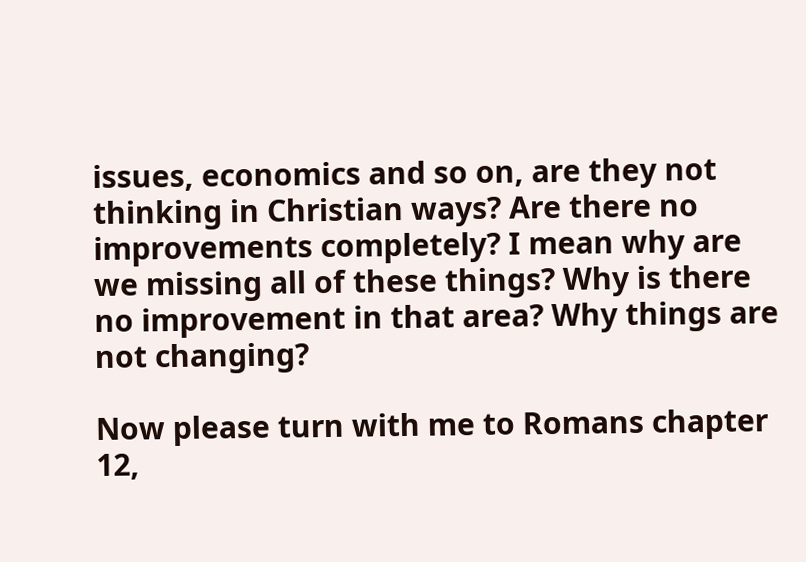issues, economics and so on, are they not thinking in Christian ways? Are there no improvements completely? I mean why are we missing all of these things? Why is there no improvement in that area? Why things are not changing?

Now please turn with me to Romans chapter 12,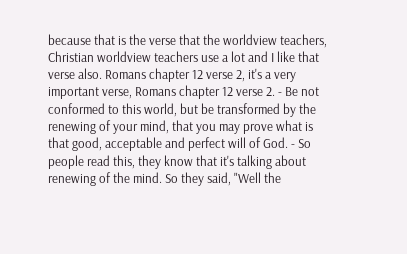because that is the verse that the worldview teachers, Christian worldview teachers use a lot and I like that verse also. Romans chapter 12 verse 2, it's a very important verse, Romans chapter 12 verse 2. - Be not conformed to this world, but be transformed by the renewing of your mind, that you may prove what is that good, acceptable and perfect will of God. - So people read this, they know that it's talking about renewing of the mind. So they said, "Well the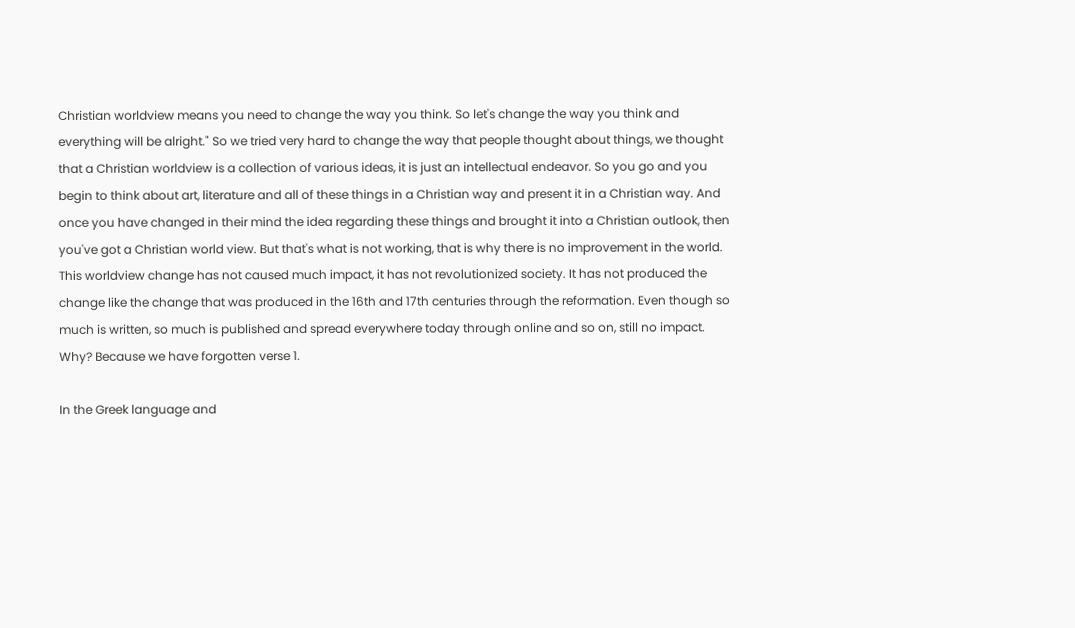Christian worldview means you need to change the way you think. So let's change the way you think and everything will be alright." So we tried very hard to change the way that people thought about things, we thought that a Christian worldview is a collection of various ideas, it is just an intellectual endeavor. So you go and you begin to think about art, literature and all of these things in a Christian way and present it in a Christian way. And once you have changed in their mind the idea regarding these things and brought it into a Christian outlook, then you've got a Christian world view. But that's what is not working, that is why there is no improvement in the world. This worldview change has not caused much impact, it has not revolutionized society. It has not produced the change like the change that was produced in the 16th and 17th centuries through the reformation. Even though so much is written, so much is published and spread everywhere today through online and so on, still no impact. Why? Because we have forgotten verse 1.

In the Greek language and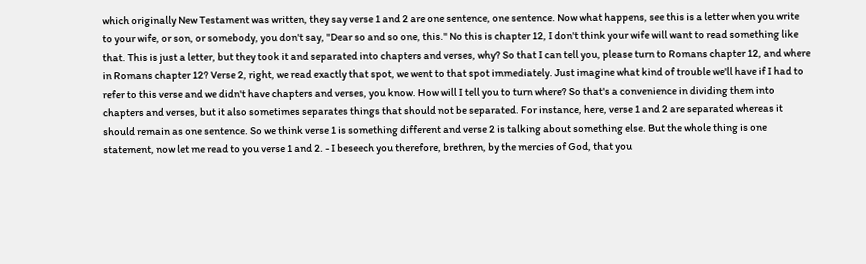which originally New Testament was written, they say verse 1 and 2 are one sentence, one sentence. Now what happens, see this is a letter when you write to your wife, or son, or somebody, you don't say, "Dear so and so one, this." No this is chapter 12, I don't think your wife will want to read something like that. This is just a letter, but they took it and separated into chapters and verses, why? So that I can tell you, please turn to Romans chapter 12, and where in Romans chapter 12? Verse 2, right, we read exactly that spot, we went to that spot immediately. Just imagine what kind of trouble we'll have if I had to refer to this verse and we didn't have chapters and verses, you know. How will I tell you to turn where? So that's a convenience in dividing them into chapters and verses, but it also sometimes separates things that should not be separated. For instance, here, verse 1 and 2 are separated whereas it should remain as one sentence. So we think verse 1 is something different and verse 2 is talking about something else. But the whole thing is one statement, now let me read to you verse 1 and 2. - I beseech you therefore, brethren, by the mercies of God, that you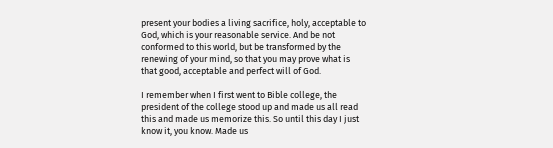present your bodies a living sacrifice, holy, acceptable to God, which is your reasonable service. And be not conformed to this world, but be transformed by the renewing of your mind, so that you may prove what is that good, acceptable and perfect will of God.

I remember when I first went to Bible college, the president of the college stood up and made us all read this and made us memorize this. So until this day I just know it, you know. Made us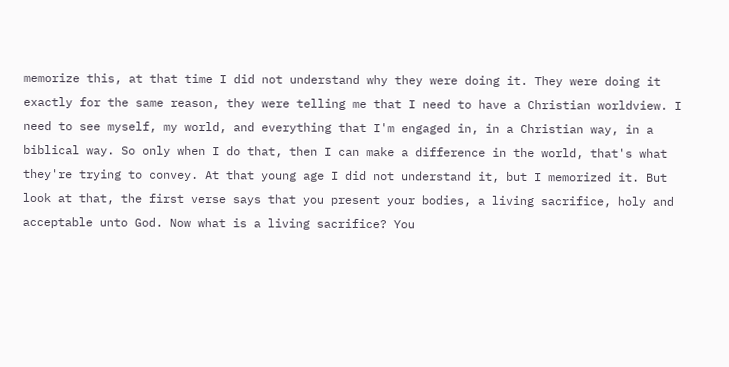memorize this, at that time I did not understand why they were doing it. They were doing it exactly for the same reason, they were telling me that I need to have a Christian worldview. I need to see myself, my world, and everything that I'm engaged in, in a Christian way, in a biblical way. So only when I do that, then I can make a difference in the world, that's what they're trying to convey. At that young age I did not understand it, but I memorized it. But look at that, the first verse says that you present your bodies, a living sacrifice, holy and acceptable unto God. Now what is a living sacrifice? You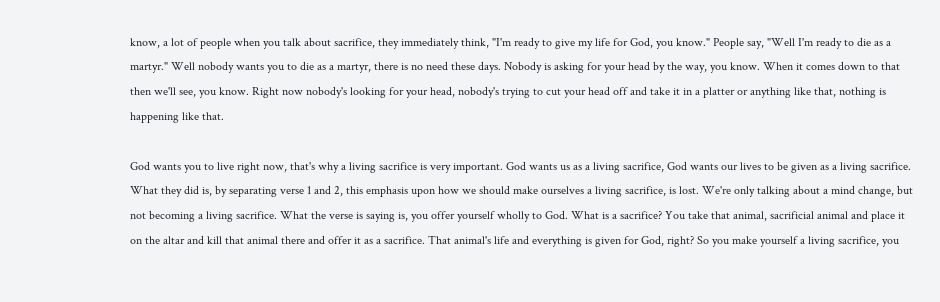know, a lot of people when you talk about sacrifice, they immediately think, "I'm ready to give my life for God, you know." People say, "Well I'm ready to die as a martyr." Well nobody wants you to die as a martyr, there is no need these days. Nobody is asking for your head by the way, you know. When it comes down to that then we'll see, you know. Right now nobody's looking for your head, nobody's trying to cut your head off and take it in a platter or anything like that, nothing is happening like that.

God wants you to live right now, that's why a living sacrifice is very important. God wants us as a living sacrifice, God wants our lives to be given as a living sacrifice. What they did is, by separating verse 1 and 2, this emphasis upon how we should make ourselves a living sacrifice, is lost. We're only talking about a mind change, but not becoming a living sacrifice. What the verse is saying is, you offer yourself wholly to God. What is a sacrifice? You take that animal, sacrificial animal and place it on the altar and kill that animal there and offer it as a sacrifice. That animal's life and everything is given for God, right? So you make yourself a living sacrifice, you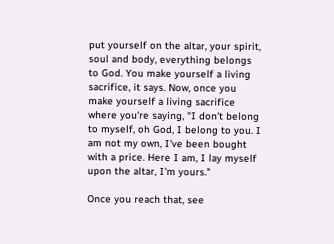put yourself on the altar, your spirit, soul and body, everything belongs to God. You make yourself a living sacrifice, it says. Now, once you make yourself a living sacrifice where you're saying, "I don't belong to myself, oh God, I belong to you. I am not my own, I've been bought with a price. Here I am, I lay myself upon the altar, I'm yours."

Once you reach that, see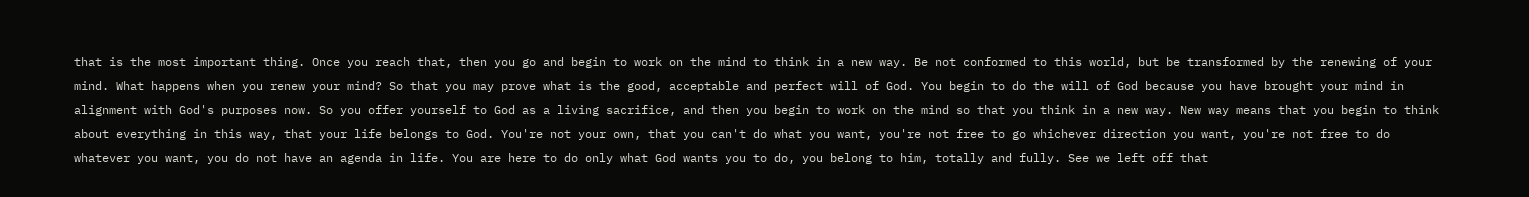that is the most important thing. Once you reach that, then you go and begin to work on the mind to think in a new way. Be not conformed to this world, but be transformed by the renewing of your mind. What happens when you renew your mind? So that you may prove what is the good, acceptable and perfect will of God. You begin to do the will of God because you have brought your mind in alignment with God's purposes now. So you offer yourself to God as a living sacrifice, and then you begin to work on the mind so that you think in a new way. New way means that you begin to think about everything in this way, that your life belongs to God. You're not your own, that you can't do what you want, you're not free to go whichever direction you want, you're not free to do whatever you want, you do not have an agenda in life. You are here to do only what God wants you to do, you belong to him, totally and fully. See we left off that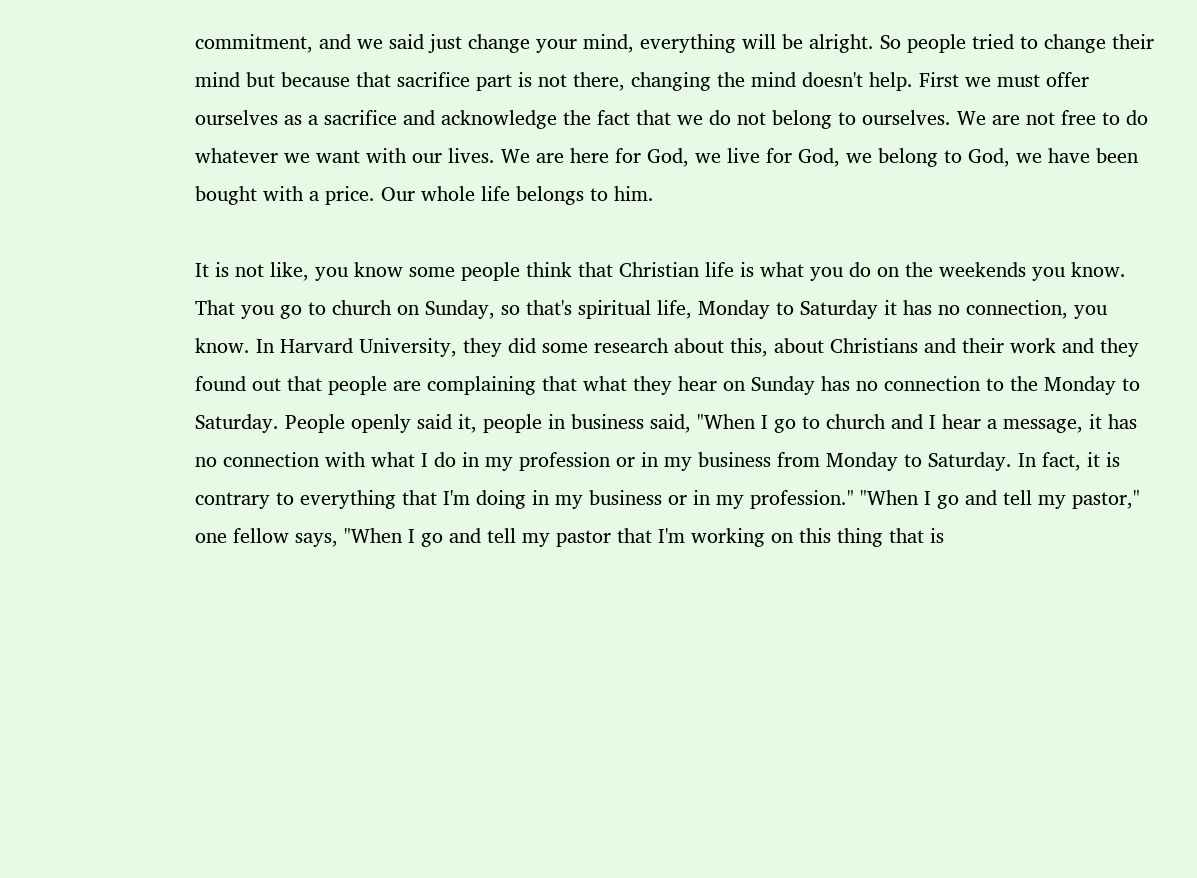commitment, and we said just change your mind, everything will be alright. So people tried to change their mind but because that sacrifice part is not there, changing the mind doesn't help. First we must offer ourselves as a sacrifice and acknowledge the fact that we do not belong to ourselves. We are not free to do whatever we want with our lives. We are here for God, we live for God, we belong to God, we have been bought with a price. Our whole life belongs to him.

It is not like, you know some people think that Christian life is what you do on the weekends you know. That you go to church on Sunday, so that's spiritual life, Monday to Saturday it has no connection, you know. In Harvard University, they did some research about this, about Christians and their work and they found out that people are complaining that what they hear on Sunday has no connection to the Monday to Saturday. People openly said it, people in business said, "When I go to church and I hear a message, it has no connection with what I do in my profession or in my business from Monday to Saturday. In fact, it is contrary to everything that I'm doing in my business or in my profession." "When I go and tell my pastor," one fellow says, "When I go and tell my pastor that I'm working on this thing that is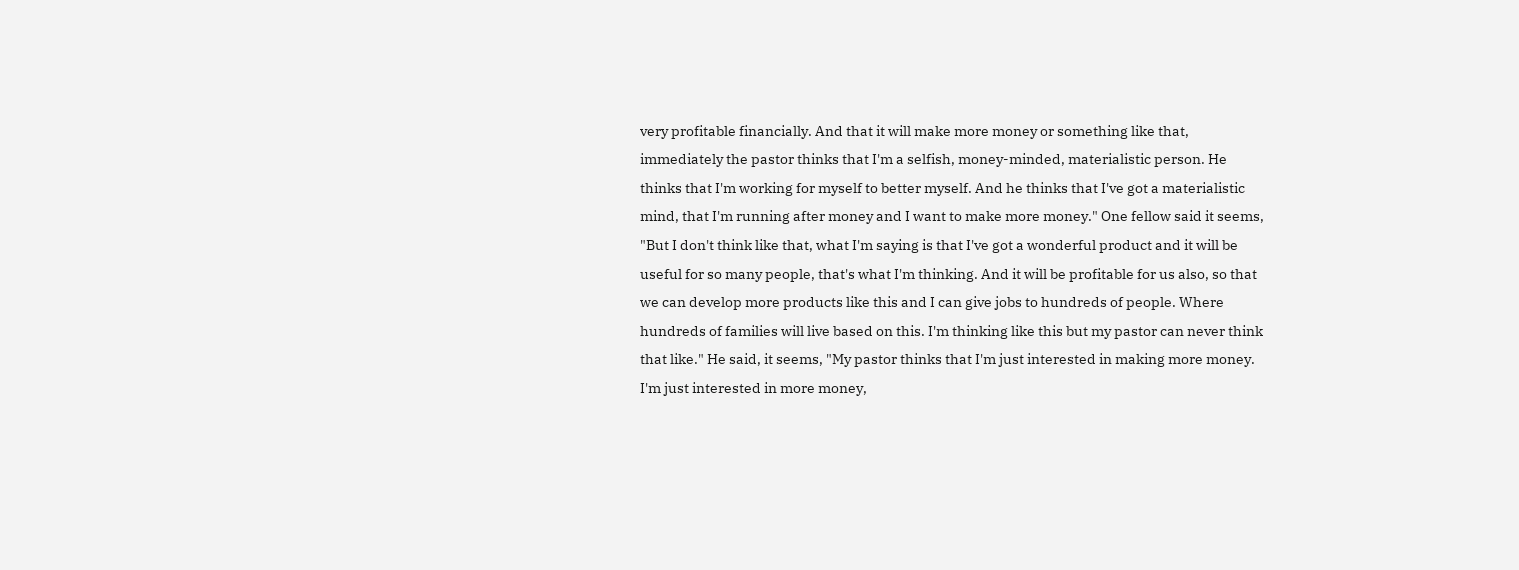very profitable financially. And that it will make more money or something like that, immediately the pastor thinks that I'm a selfish, money-minded, materialistic person. He thinks that I'm working for myself to better myself. And he thinks that I've got a materialistic mind, that I'm running after money and I want to make more money." One fellow said it seems, "But I don't think like that, what I'm saying is that I've got a wonderful product and it will be useful for so many people, that's what I'm thinking. And it will be profitable for us also, so that we can develop more products like this and I can give jobs to hundreds of people. Where hundreds of families will live based on this. I'm thinking like this but my pastor can never think that like." He said, it seems, "My pastor thinks that I'm just interested in making more money. I'm just interested in more money,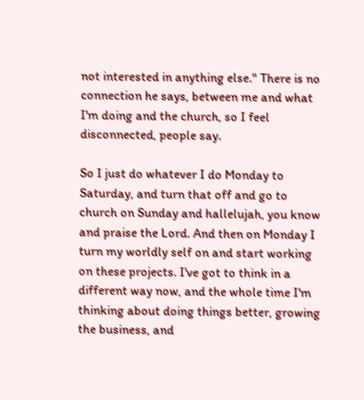not interested in anything else." There is no connection he says, between me and what I'm doing and the church, so I feel disconnected, people say.

So I just do whatever I do Monday to Saturday, and turn that off and go to church on Sunday and hallelujah, you know and praise the Lord. And then on Monday I turn my worldly self on and start working on these projects. I've got to think in a different way now, and the whole time I'm thinking about doing things better, growing the business, and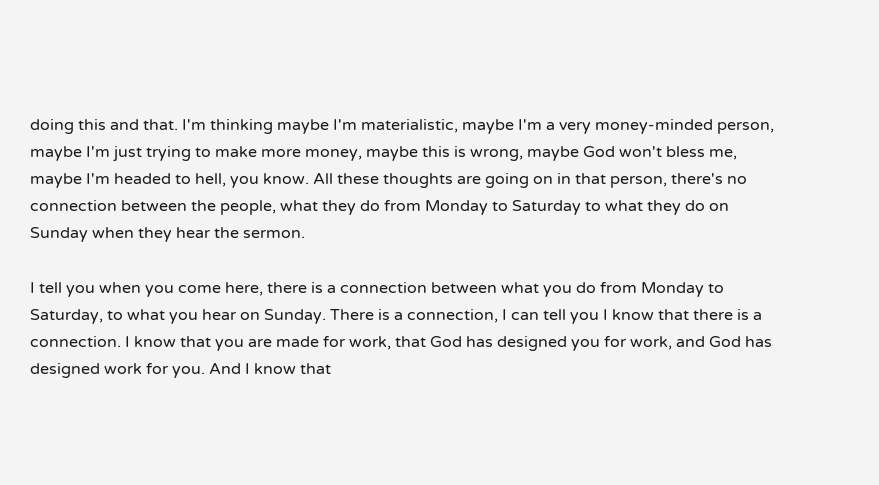doing this and that. I'm thinking maybe I'm materialistic, maybe I'm a very money-minded person, maybe I'm just trying to make more money, maybe this is wrong, maybe God won't bless me, maybe I'm headed to hell, you know. All these thoughts are going on in that person, there's no connection between the people, what they do from Monday to Saturday to what they do on Sunday when they hear the sermon.

I tell you when you come here, there is a connection between what you do from Monday to Saturday, to what you hear on Sunday. There is a connection, I can tell you I know that there is a connection. I know that you are made for work, that God has designed you for work, and God has designed work for you. And I know that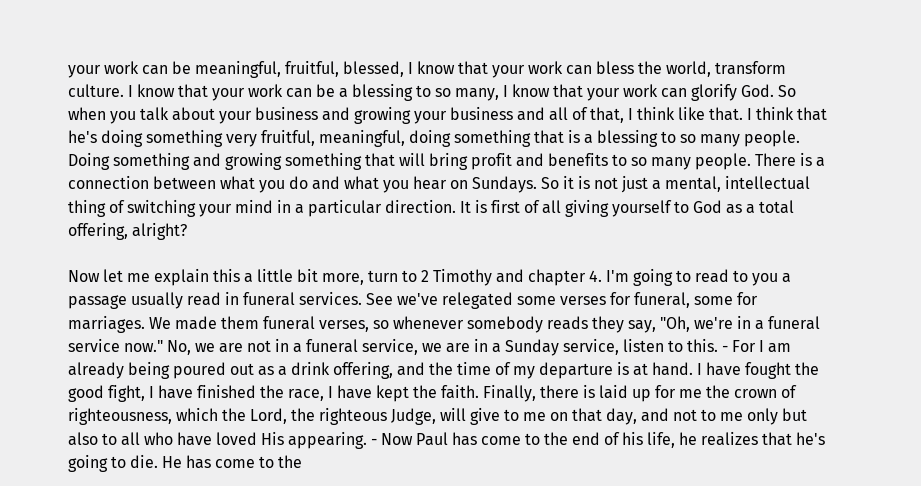your work can be meaningful, fruitful, blessed, I know that your work can bless the world, transform culture. I know that your work can be a blessing to so many, I know that your work can glorify God. So when you talk about your business and growing your business and all of that, I think like that. I think that he's doing something very fruitful, meaningful, doing something that is a blessing to so many people. Doing something and growing something that will bring profit and benefits to so many people. There is a connection between what you do and what you hear on Sundays. So it is not just a mental, intellectual thing of switching your mind in a particular direction. It is first of all giving yourself to God as a total offering, alright?

Now let me explain this a little bit more, turn to 2 Timothy and chapter 4. I'm going to read to you a passage usually read in funeral services. See we've relegated some verses for funeral, some for marriages. We made them funeral verses, so whenever somebody reads they say, "Oh, we're in a funeral service now." No, we are not in a funeral service, we are in a Sunday service, listen to this. - For I am already being poured out as a drink offering, and the time of my departure is at hand. I have fought the good fight, I have finished the race, I have kept the faith. Finally, there is laid up for me the crown of righteousness, which the Lord, the righteous Judge, will give to me on that day, and not to me only but also to all who have loved His appearing. - Now Paul has come to the end of his life, he realizes that he's going to die. He has come to the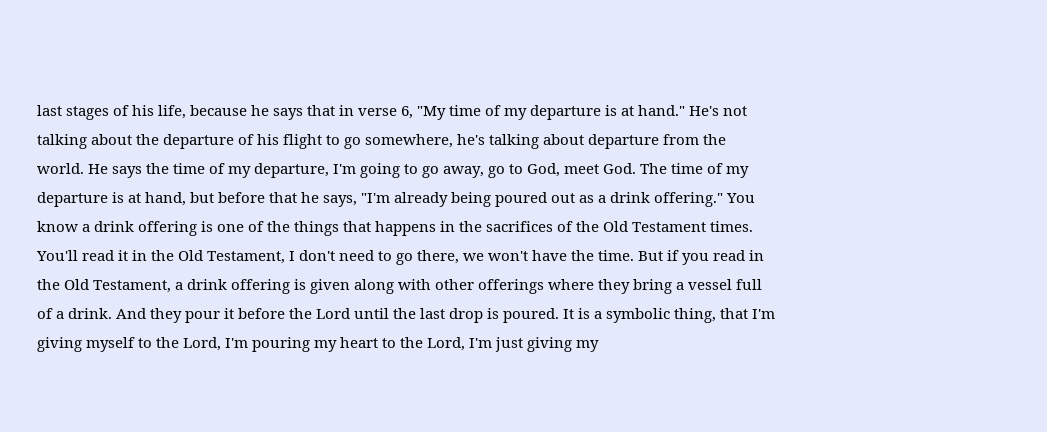last stages of his life, because he says that in verse 6, "My time of my departure is at hand." He's not talking about the departure of his flight to go somewhere, he's talking about departure from the world. He says the time of my departure, I'm going to go away, go to God, meet God. The time of my departure is at hand, but before that he says, "I'm already being poured out as a drink offering." You know a drink offering is one of the things that happens in the sacrifices of the Old Testament times. You'll read it in the Old Testament, I don't need to go there, we won't have the time. But if you read in the Old Testament, a drink offering is given along with other offerings where they bring a vessel full of a drink. And they pour it before the Lord until the last drop is poured. It is a symbolic thing, that I'm giving myself to the Lord, I'm pouring my heart to the Lord, I'm just giving my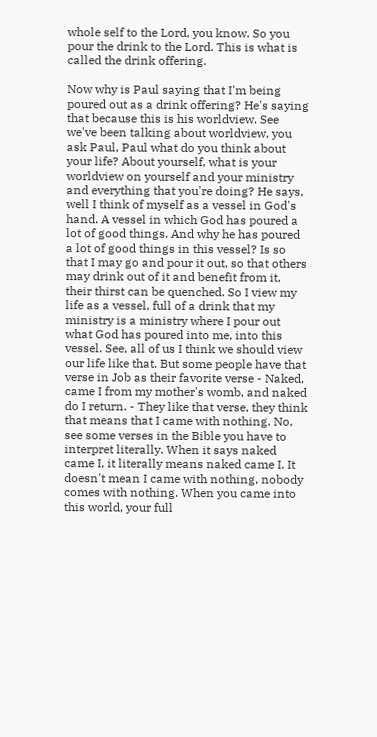whole self to the Lord, you know. So you pour the drink to the Lord. This is what is called the drink offering.

Now why is Paul saying that I'm being poured out as a drink offering? He's saying that because this is his worldview. See we've been talking about worldview, you ask Paul, Paul what do you think about your life? About yourself, what is your worldview on yourself and your ministry and everything that you're doing? He says, well I think of myself as a vessel in God's hand. A vessel in which God has poured a lot of good things. And why he has poured a lot of good things in this vessel? Is so that I may go and pour it out, so that others may drink out of it and benefit from it, their thirst can be quenched. So I view my life as a vessel, full of a drink that my ministry is a ministry where I pour out what God has poured into me, into this vessel. See, all of us I think we should view our life like that. But some people have that verse in Job as their favorite verse - Naked, came I from my mother's womb, and naked do I return. - They like that verse, they think that means that I came with nothing. No, see some verses in the Bible you have to interpret literally. When it says naked came I, it literally means naked came I. It doesn't mean I came with nothing, nobody comes with nothing. When you came into this world, your full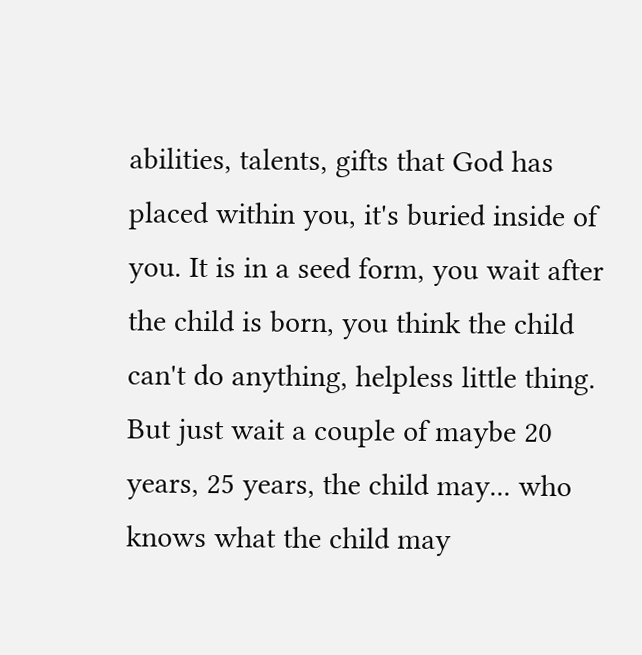abilities, talents, gifts that God has placed within you, it's buried inside of you. It is in a seed form, you wait after the child is born, you think the child can't do anything, helpless little thing. But just wait a couple of maybe 20 years, 25 years, the child may... who knows what the child may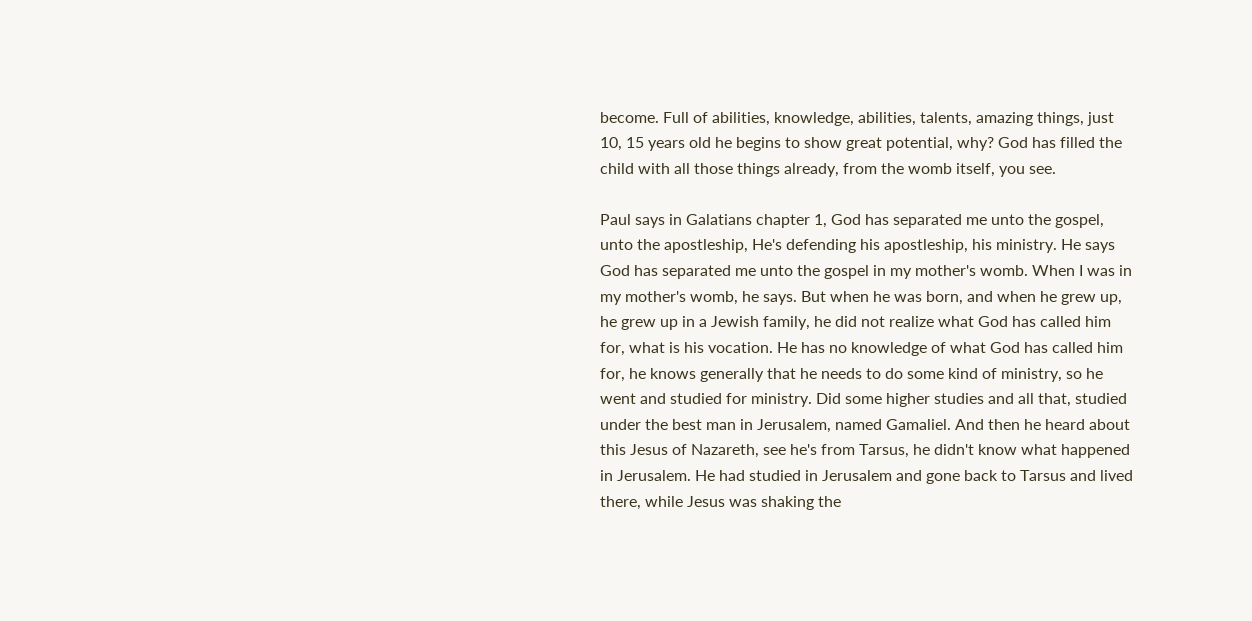become. Full of abilities, knowledge, abilities, talents, amazing things, just 10, 15 years old he begins to show great potential, why? God has filled the child with all those things already, from the womb itself, you see.

Paul says in Galatians chapter 1, God has separated me unto the gospel, unto the apostleship, He's defending his apostleship, his ministry. He says God has separated me unto the gospel in my mother's womb. When I was in my mother's womb, he says. But when he was born, and when he grew up, he grew up in a Jewish family, he did not realize what God has called him for, what is his vocation. He has no knowledge of what God has called him for, he knows generally that he needs to do some kind of ministry, so he went and studied for ministry. Did some higher studies and all that, studied under the best man in Jerusalem, named Gamaliel. And then he heard about this Jesus of Nazareth, see he's from Tarsus, he didn't know what happened in Jerusalem. He had studied in Jerusalem and gone back to Tarsus and lived there, while Jesus was shaking the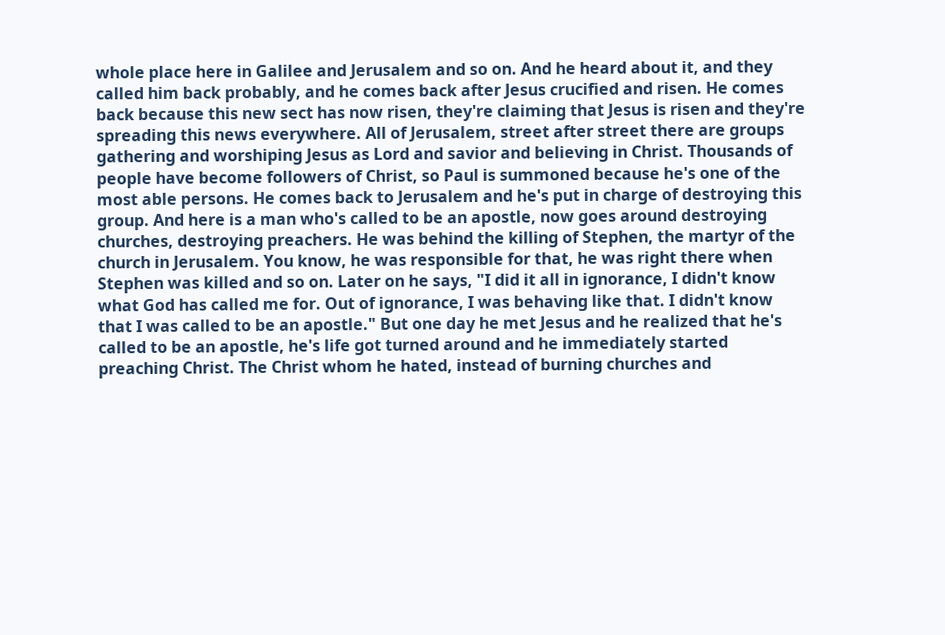whole place here in Galilee and Jerusalem and so on. And he heard about it, and they called him back probably, and he comes back after Jesus crucified and risen. He comes back because this new sect has now risen, they're claiming that Jesus is risen and they're spreading this news everywhere. All of Jerusalem, street after street there are groups gathering and worshiping Jesus as Lord and savior and believing in Christ. Thousands of people have become followers of Christ, so Paul is summoned because he's one of the most able persons. He comes back to Jerusalem and he's put in charge of destroying this group. And here is a man who's called to be an apostle, now goes around destroying churches, destroying preachers. He was behind the killing of Stephen, the martyr of the church in Jerusalem. You know, he was responsible for that, he was right there when Stephen was killed and so on. Later on he says, "I did it all in ignorance, I didn't know what God has called me for. Out of ignorance, I was behaving like that. I didn't know that I was called to be an apostle." But one day he met Jesus and he realized that he's called to be an apostle, he's life got turned around and he immediately started preaching Christ. The Christ whom he hated, instead of burning churches and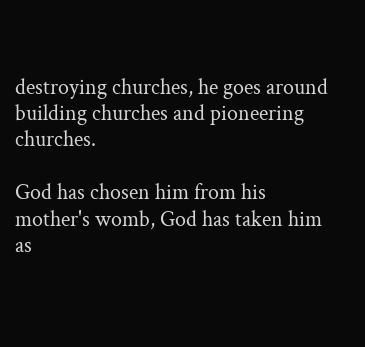destroying churches, he goes around building churches and pioneering churches.

God has chosen him from his mother's womb, God has taken him as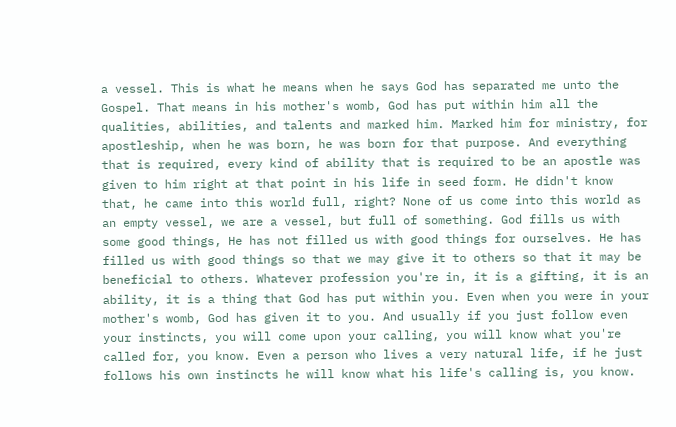a vessel. This is what he means when he says God has separated me unto the Gospel. That means in his mother's womb, God has put within him all the qualities, abilities, and talents and marked him. Marked him for ministry, for apostleship, when he was born, he was born for that purpose. And everything that is required, every kind of ability that is required to be an apostle was given to him right at that point in his life in seed form. He didn't know that, he came into this world full, right? None of us come into this world as an empty vessel, we are a vessel, but full of something. God fills us with some good things, He has not filled us with good things for ourselves. He has filled us with good things so that we may give it to others so that it may be beneficial to others. Whatever profession you're in, it is a gifting, it is an ability, it is a thing that God has put within you. Even when you were in your mother's womb, God has given it to you. And usually if you just follow even your instincts, you will come upon your calling, you will know what you're called for, you know. Even a person who lives a very natural life, if he just follows his own instincts he will know what his life's calling is, you know.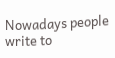Nowadays people write to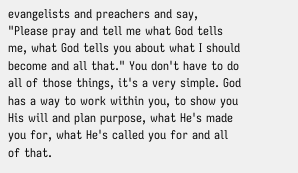evangelists and preachers and say, "Please pray and tell me what God tells me, what God tells you about what I should become and all that." You don't have to do all of those things, it's a very simple. God has a way to work within you, to show you His will and plan purpose, what He's made you for, what He's called you for and all of that.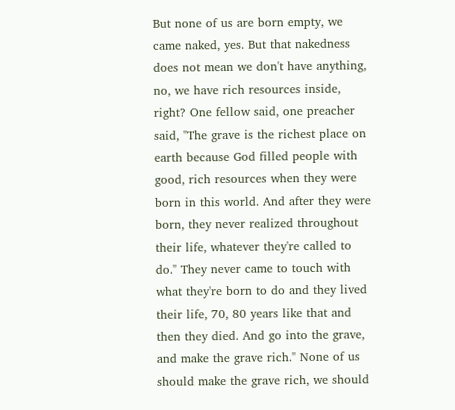But none of us are born empty, we came naked, yes. But that nakedness does not mean we don't have anything, no, we have rich resources inside, right? One fellow said, one preacher said, "The grave is the richest place on earth because God filled people with good, rich resources when they were born in this world. And after they were born, they never realized throughout their life, whatever they're called to do." They never came to touch with what they're born to do and they lived their life, 70, 80 years like that and then they died. And go into the grave, and make the grave rich." None of us should make the grave rich, we should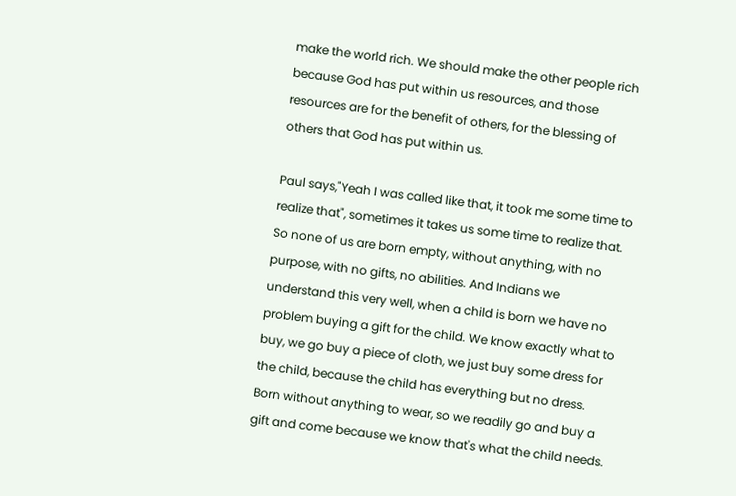make the world rich. We should make the other people rich because God has put within us resources, and those resources are for the benefit of others, for the blessing of others that God has put within us.

Paul says,"Yeah I was called like that, it took me some time to realize that", sometimes it takes us some time to realize that. So none of us are born empty, without anything, with no purpose, with no gifts, no abilities. And Indians we understand this very well, when a child is born we have no problem buying a gift for the child. We know exactly what to buy, we go buy a piece of cloth, we just buy some dress for the child, because the child has everything but no dress. Born without anything to wear, so we readily go and buy a gift and come because we know that's what the child needs.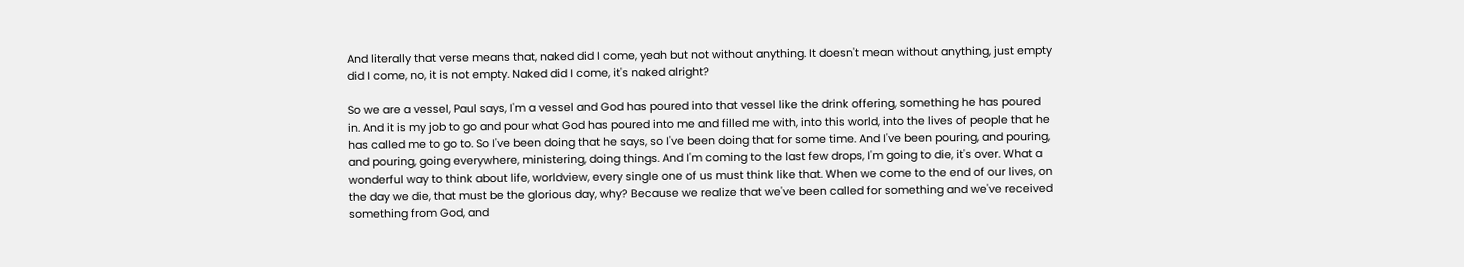And literally that verse means that, naked did I come, yeah but not without anything. It doesn't mean without anything, just empty did I come, no, it is not empty. Naked did I come, it's naked alright?

So we are a vessel, Paul says, I'm a vessel and God has poured into that vessel like the drink offering, something he has poured in. And it is my job to go and pour what God has poured into me and filled me with, into this world, into the lives of people that he has called me to go to. So I've been doing that he says, so I've been doing that for some time. And I've been pouring, and pouring, and pouring, going everywhere, ministering, doing things. And I'm coming to the last few drops, I'm going to die, it's over. What a wonderful way to think about life, worldview, every single one of us must think like that. When we come to the end of our lives, on the day we die, that must be the glorious day, why? Because we realize that we've been called for something and we've received something from God, and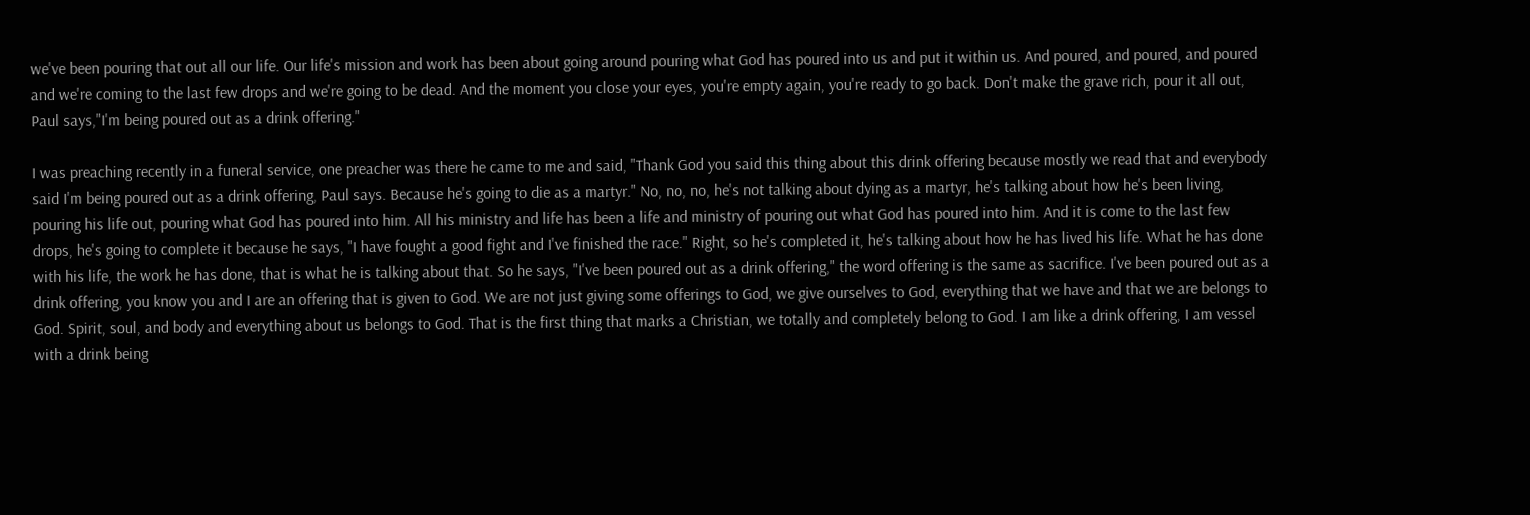we've been pouring that out all our life. Our life's mission and work has been about going around pouring what God has poured into us and put it within us. And poured, and poured, and poured and we're coming to the last few drops and we're going to be dead. And the moment you close your eyes, you're empty again, you're ready to go back. Don't make the grave rich, pour it all out, Paul says,"I'm being poured out as a drink offering."

I was preaching recently in a funeral service, one preacher was there he came to me and said, "Thank God you said this thing about this drink offering because mostly we read that and everybody said I'm being poured out as a drink offering, Paul says. Because he's going to die as a martyr." No, no, no, he's not talking about dying as a martyr, he's talking about how he's been living, pouring his life out, pouring what God has poured into him. All his ministry and life has been a life and ministry of pouring out what God has poured into him. And it is come to the last few drops, he's going to complete it because he says, "I have fought a good fight and I've finished the race." Right, so he's completed it, he's talking about how he has lived his life. What he has done with his life, the work he has done, that is what he is talking about that. So he says, "I've been poured out as a drink offering," the word offering is the same as sacrifice. I've been poured out as a drink offering, you know you and I are an offering that is given to God. We are not just giving some offerings to God, we give ourselves to God, everything that we have and that we are belongs to God. Spirit, soul, and body and everything about us belongs to God. That is the first thing that marks a Christian, we totally and completely belong to God. I am like a drink offering, I am vessel with a drink being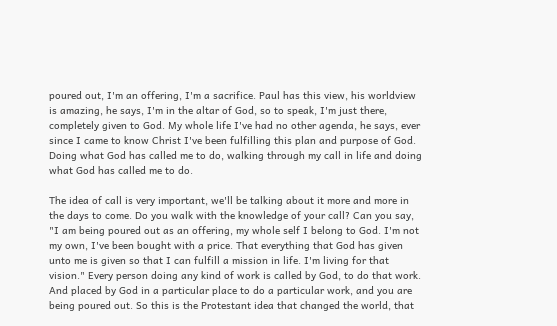poured out, I'm an offering, I'm a sacrifice. Paul has this view, his worldview is amazing, he says, I'm in the altar of God, so to speak, I'm just there, completely given to God. My whole life I've had no other agenda, he says, ever since I came to know Christ I've been fulfilling this plan and purpose of God. Doing what God has called me to do, walking through my call in life and doing what God has called me to do.

The idea of call is very important, we'll be talking about it more and more in the days to come. Do you walk with the knowledge of your call? Can you say, "I am being poured out as an offering, my whole self I belong to God. I'm not my own, I've been bought with a price. That everything that God has given unto me is given so that I can fulfill a mission in life. I'm living for that vision." Every person doing any kind of work is called by God, to do that work. And placed by God in a particular place to do a particular work, and you are being poured out. So this is the Protestant idea that changed the world, that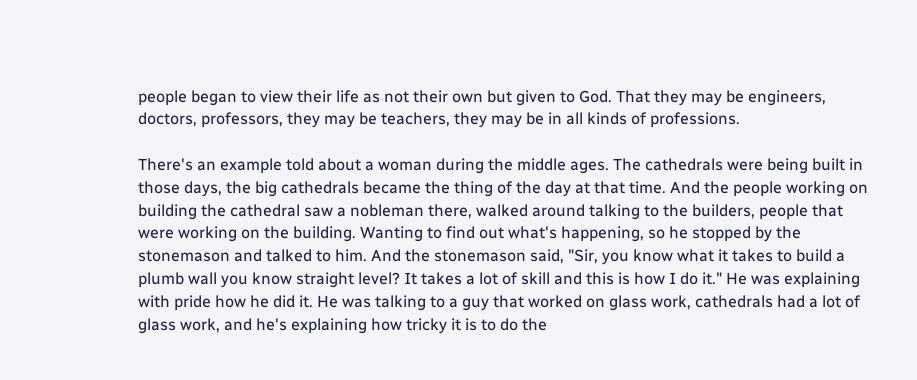people began to view their life as not their own but given to God. That they may be engineers, doctors, professors, they may be teachers, they may be in all kinds of professions.

There's an example told about a woman during the middle ages. The cathedrals were being built in those days, the big cathedrals became the thing of the day at that time. And the people working on building the cathedral saw a nobleman there, walked around talking to the builders, people that were working on the building. Wanting to find out what's happening, so he stopped by the stonemason and talked to him. And the stonemason said, "Sir, you know what it takes to build a plumb wall you know straight level? It takes a lot of skill and this is how I do it." He was explaining with pride how he did it. He was talking to a guy that worked on glass work, cathedrals had a lot of glass work, and he's explaining how tricky it is to do the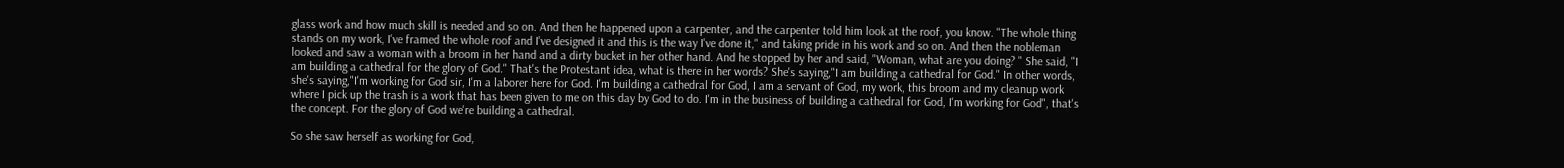glass work and how much skill is needed and so on. And then he happened upon a carpenter, and the carpenter told him look at the roof, you know. "The whole thing stands on my work, I've framed the whole roof and I've designed it and this is the way I've done it," and taking pride in his work and so on. And then the nobleman looked and saw a woman with a broom in her hand and a dirty bucket in her other hand. And he stopped by her and said, "Woman, what are you doing? " She said, "I am building a cathedral for the glory of God." That's the Protestant idea, what is there in her words? She's saying,"I am building a cathedral for God." In other words, she's saying,"I'm working for God sir, I'm a laborer here for God. I'm building a cathedral for God, I am a servant of God, my work, this broom and my cleanup work where I pick up the trash is a work that has been given to me on this day by God to do. I'm in the business of building a cathedral for God, I'm working for God", that's the concept. For the glory of God we're building a cathedral.

So she saw herself as working for God,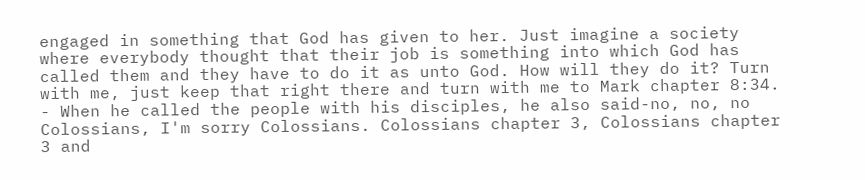engaged in something that God has given to her. Just imagine a society where everybody thought that their job is something into which God has called them and they have to do it as unto God. How will they do it? Turn with me, just keep that right there and turn with me to Mark chapter 8:34. - When he called the people with his disciples, he also said-no, no, no Colossians, I'm sorry Colossians. Colossians chapter 3, Colossians chapter 3 and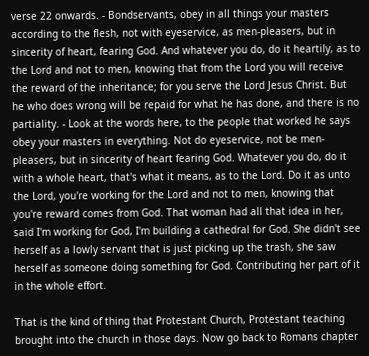verse 22 onwards. - Bondservants, obey in all things your masters according to the flesh, not with eyeservice, as men-pleasers, but in sincerity of heart, fearing God. And whatever you do, do it heartily, as to the Lord and not to men, knowing that from the Lord you will receive the reward of the inheritance; for you serve the Lord Jesus Christ. But he who does wrong will be repaid for what he has done, and there is no partiality. - Look at the words here, to the people that worked he says obey your masters in everything. Not do eyeservice, not be men-pleasers, but in sincerity of heart fearing God. Whatever you do, do it with a whole heart, that's what it means, as to the Lord. Do it as unto the Lord, you're working for the Lord and not to men, knowing that you're reward comes from God. That woman had all that idea in her, said I'm working for God, I'm building a cathedral for God. She didn't see herself as a lowly servant that is just picking up the trash, she saw herself as someone doing something for God. Contributing her part of it in the whole effort.

That is the kind of thing that Protestant Church, Protestant teaching brought into the church in those days. Now go back to Romans chapter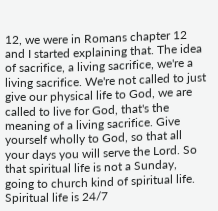12, we were in Romans chapter 12 and I started explaining that. The idea of sacrifice, a living sacrifice, we're a living sacrifice. We're not called to just give our physical life to God, we are called to live for God, that's the meaning of a living sacrifice. Give yourself wholly to God, so that all your days you will serve the Lord. So that spiritual life is not a Sunday, going to church kind of spiritual life. Spiritual life is 24/7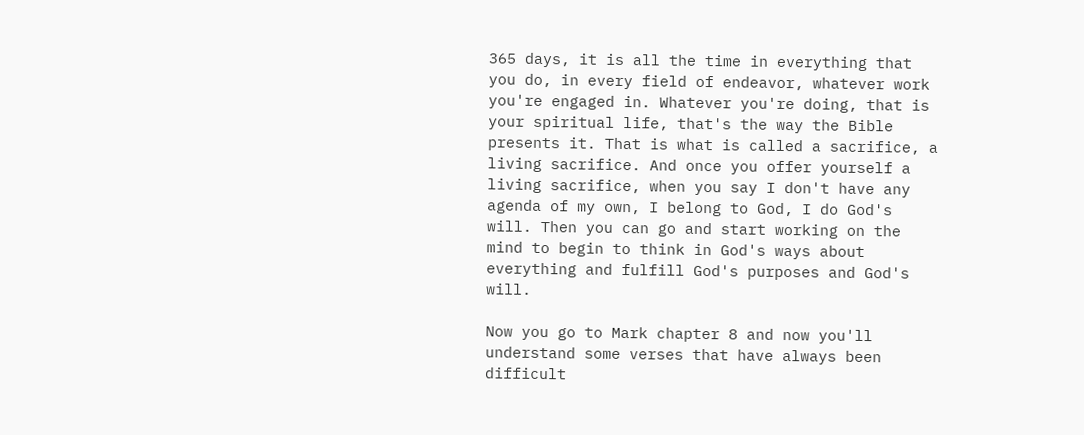365 days, it is all the time in everything that you do, in every field of endeavor, whatever work you're engaged in. Whatever you're doing, that is your spiritual life, that's the way the Bible presents it. That is what is called a sacrifice, a living sacrifice. And once you offer yourself a living sacrifice, when you say I don't have any agenda of my own, I belong to God, I do God's will. Then you can go and start working on the mind to begin to think in God's ways about everything and fulfill God's purposes and God's will.

Now you go to Mark chapter 8 and now you'll understand some verses that have always been difficult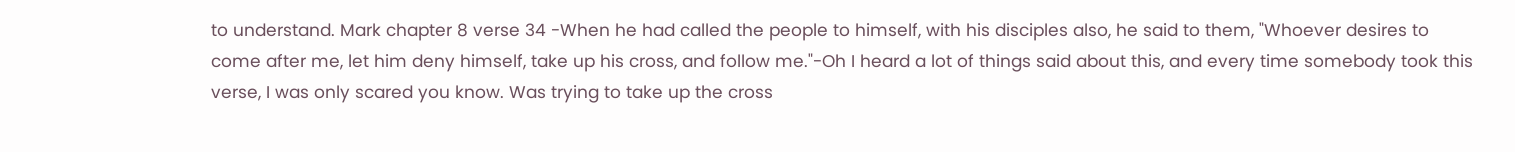to understand. Mark chapter 8 verse 34 -When he had called the people to himself, with his disciples also, he said to them, "Whoever desires to come after me, let him deny himself, take up his cross, and follow me."-Oh I heard a lot of things said about this, and every time somebody took this verse, I was only scared you know. Was trying to take up the cross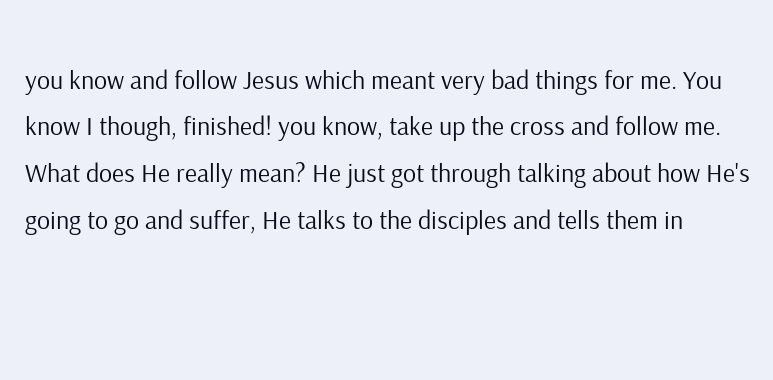you know and follow Jesus which meant very bad things for me. You know I though, finished! you know, take up the cross and follow me. What does He really mean? He just got through talking about how He's going to go and suffer, He talks to the disciples and tells them in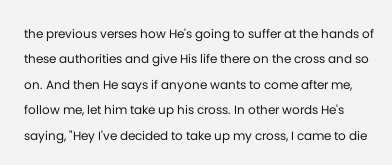the previous verses how He's going to suffer at the hands of these authorities and give His life there on the cross and so on. And then He says if anyone wants to come after me, follow me, let him take up his cross. In other words He's saying, "Hey I've decided to take up my cross, I came to die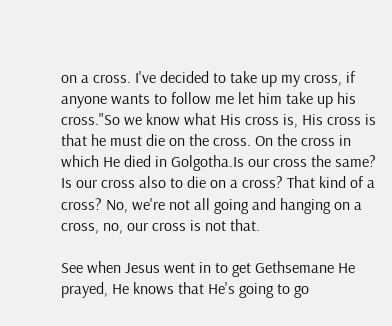on a cross. I've decided to take up my cross, if anyone wants to follow me let him take up his cross."So we know what His cross is, His cross is that he must die on the cross. On the cross in which He died in Golgotha.Is our cross the same? Is our cross also to die on a cross? That kind of a cross? No, we're not all going and hanging on a cross, no, our cross is not that.

See when Jesus went in to get Gethsemane He prayed, He knows that He's going to go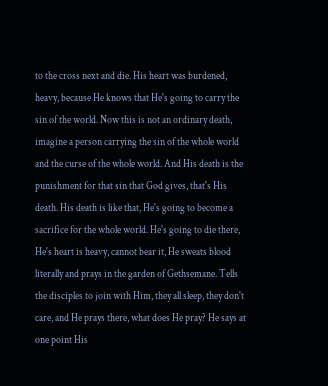to the cross next and die. His heart was burdened, heavy, because He knows that He's going to carry the sin of the world. Now this is not an ordinary death, imagine a person carrying the sin of the whole world and the curse of the whole world. And His death is the punishment for that sin that God gives, that's His death. His death is like that, He's going to become a sacrifice for the whole world. He's going to die there, He's heart is heavy, cannot bear it, He sweats blood literally and prays in the garden of Gethsemane. Tells the disciples to join with Him, they all sleep, they don't care, and He prays there, what does He pray? He says at one point His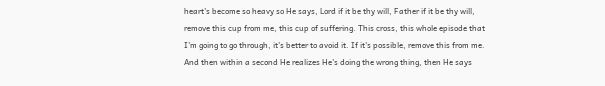heart's become so heavy so He says, Lord if it be thy will, Father if it be thy will, remove this cup from me, this cup of suffering. This cross, this whole episode that I'm going to go through, it's better to avoid it. If it's possible, remove this from me. And then within a second He realizes He's doing the wrong thing, then He says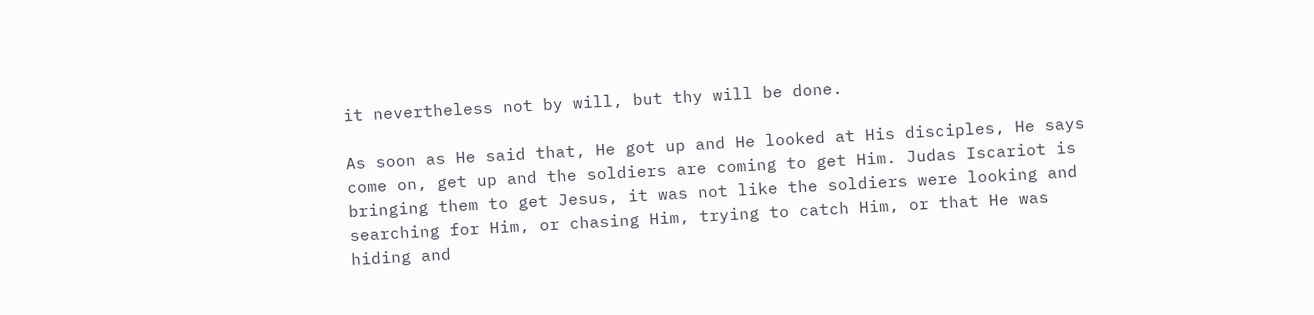it nevertheless not by will, but thy will be done.

As soon as He said that, He got up and He looked at His disciples, He says come on, get up and the soldiers are coming to get Him. Judas Iscariot is bringing them to get Jesus, it was not like the soldiers were looking and searching for Him, or chasing Him, trying to catch Him, or that He was hiding and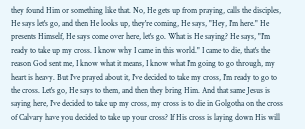they found Him or something like that. No, He gets up from praying, calls the disciples, He says let's go, and then He looks up, they're coming, He says, "Hey, I'm here." He presents Himself, He says come over here, let's go. What is He saying? He says, "I'm ready to take up my cross. I know why I came in this world." I came to die, that's the reason God sent me, I know what it means, I know what I'm going to go through, my heart is heavy. But I've prayed about it, I've decided to take my cross, I'm ready to go to the cross. Let's go, He says to them, and then they bring Him. And that same Jesus is saying here, I've decided to take up my cross, my cross is to die in Golgotha on the cross of Calvary have you decided to take up your cross? If His cross is laying down His will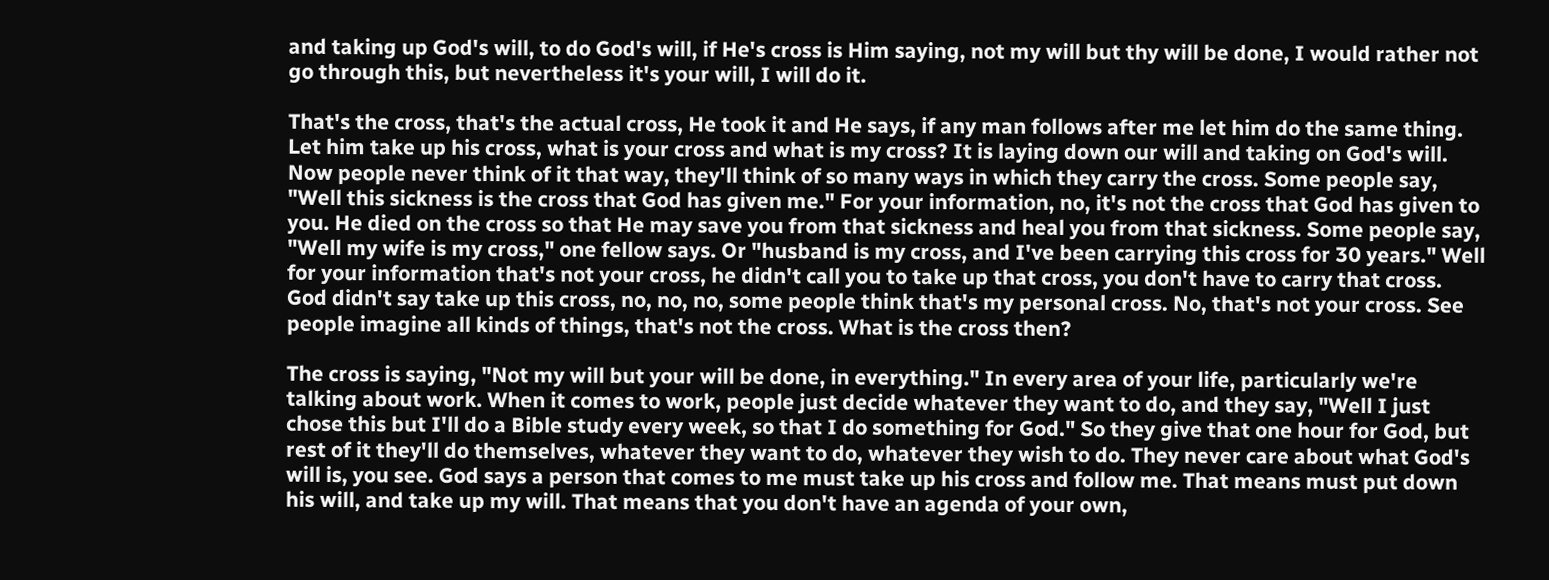and taking up God's will, to do God's will, if He's cross is Him saying, not my will but thy will be done, I would rather not go through this, but nevertheless it's your will, I will do it.

That's the cross, that's the actual cross, He took it and He says, if any man follows after me let him do the same thing. Let him take up his cross, what is your cross and what is my cross? It is laying down our will and taking on God's will. Now people never think of it that way, they'll think of so many ways in which they carry the cross. Some people say, "Well this sickness is the cross that God has given me." For your information, no, it's not the cross that God has given to you. He died on the cross so that He may save you from that sickness and heal you from that sickness. Some people say, "Well my wife is my cross," one fellow says. Or "husband is my cross, and I've been carrying this cross for 30 years." Well for your information that's not your cross, he didn't call you to take up that cross, you don't have to carry that cross. God didn't say take up this cross, no, no, no, some people think that's my personal cross. No, that's not your cross. See people imagine all kinds of things, that's not the cross. What is the cross then?

The cross is saying, "Not my will but your will be done, in everything." In every area of your life, particularly we're talking about work. When it comes to work, people just decide whatever they want to do, and they say, "Well I just chose this but I'll do a Bible study every week, so that I do something for God." So they give that one hour for God, but rest of it they'll do themselves, whatever they want to do, whatever they wish to do. They never care about what God's will is, you see. God says a person that comes to me must take up his cross and follow me. That means must put down his will, and take up my will. That means that you don't have an agenda of your own,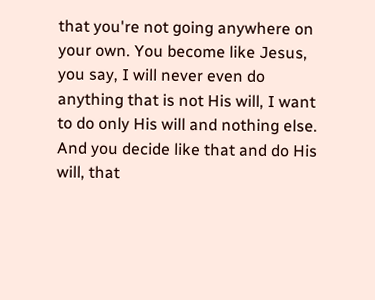that you're not going anywhere on your own. You become like Jesus, you say, I will never even do anything that is not His will, I want to do only His will and nothing else. And you decide like that and do His will, that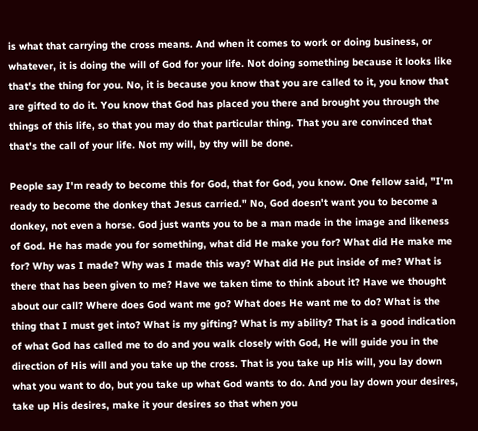is what that carrying the cross means. And when it comes to work or doing business, or whatever, it is doing the will of God for your life. Not doing something because it looks like that's the thing for you. No, it is because you know that you are called to it, you know that are gifted to do it. You know that God has placed you there and brought you through the things of this life, so that you may do that particular thing. That you are convinced that that's the call of your life. Not my will, by thy will be done.

People say I'm ready to become this for God, that for God, you know. One fellow said, "I'm ready to become the donkey that Jesus carried." No, God doesn't want you to become a donkey, not even a horse. God just wants you to be a man made in the image and likeness of God. He has made you for something, what did He make you for? What did He make me for? Why was I made? Why was I made this way? What did He put inside of me? What is there that has been given to me? Have we taken time to think about it? Have we thought about our call? Where does God want me go? What does He want me to do? What is the thing that I must get into? What is my gifting? What is my ability? That is a good indication of what God has called me to do and you walk closely with God, He will guide you in the direction of His will and you take up the cross. That is you take up His will, you lay down what you want to do, but you take up what God wants to do. And you lay down your desires, take up His desires, make it your desires so that when you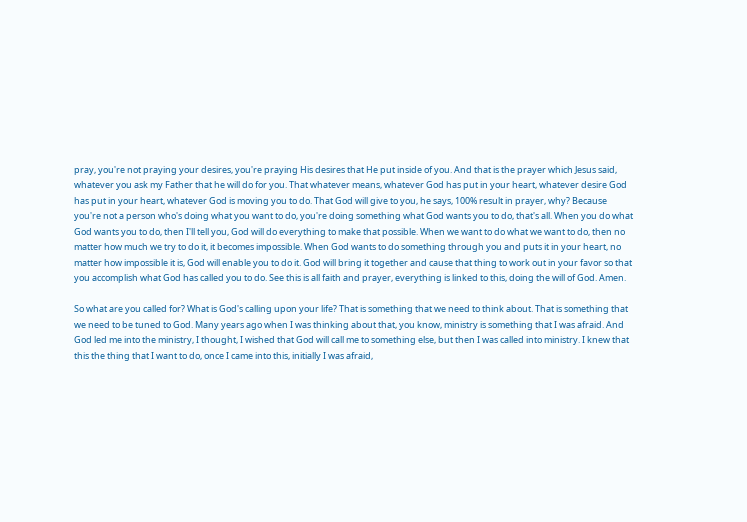pray, you're not praying your desires, you're praying His desires that He put inside of you. And that is the prayer which Jesus said, whatever you ask my Father that he will do for you. That whatever means, whatever God has put in your heart, whatever desire God has put in your heart, whatever God is moving you to do. That God will give to you, he says, 100% result in prayer, why? Because you're not a person who's doing what you want to do, you're doing something what God wants you to do, that's all. When you do what God wants you to do, then I'll tell you, God will do everything to make that possible. When we want to do what we want to do, then no matter how much we try to do it, it becomes impossible. When God wants to do something through you and puts it in your heart, no matter how impossible it is, God will enable you to do it. God will bring it together and cause that thing to work out in your favor so that you accomplish what God has called you to do. See this is all faith and prayer, everything is linked to this, doing the will of God. Amen.

So what are you called for? What is God's calling upon your life? That is something that we need to think about. That is something that we need to be tuned to God. Many years ago when I was thinking about that, you know, ministry is something that I was afraid. And God led me into the ministry, I thought, I wished that God will call me to something else, but then I was called into ministry. I knew that this the thing that I want to do, once I came into this, initially I was afraid,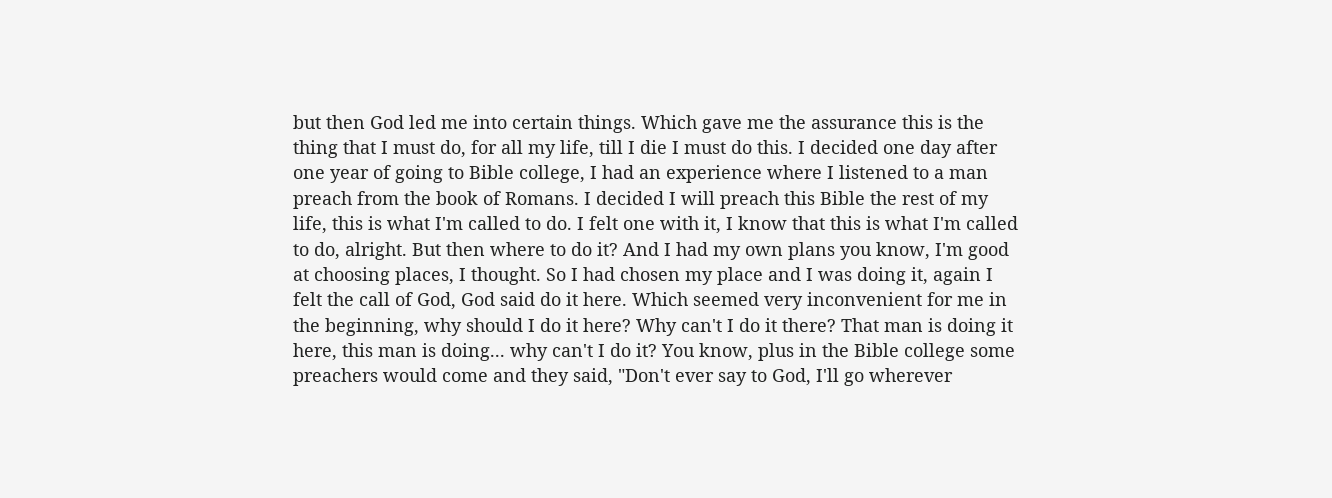but then God led me into certain things. Which gave me the assurance this is the thing that I must do, for all my life, till I die I must do this. I decided one day after one year of going to Bible college, I had an experience where I listened to a man preach from the book of Romans. I decided I will preach this Bible the rest of my life, this is what I'm called to do. I felt one with it, I know that this is what I'm called to do, alright. But then where to do it? And I had my own plans you know, I'm good at choosing places, I thought. So I had chosen my place and I was doing it, again I felt the call of God, God said do it here. Which seemed very inconvenient for me in the beginning, why should I do it here? Why can't I do it there? That man is doing it here, this man is doing... why can't I do it? You know, plus in the Bible college some preachers would come and they said, "Don't ever say to God, I'll go wherever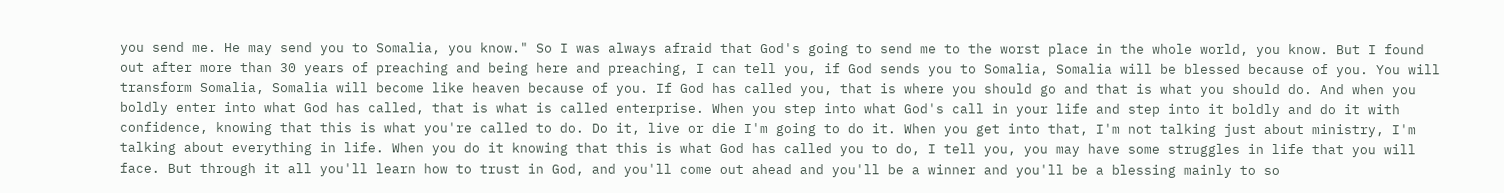you send me. He may send you to Somalia, you know." So I was always afraid that God's going to send me to the worst place in the whole world, you know. But I found out after more than 30 years of preaching and being here and preaching, I can tell you, if God sends you to Somalia, Somalia will be blessed because of you. You will transform Somalia, Somalia will become like heaven because of you. If God has called you, that is where you should go and that is what you should do. And when you boldly enter into what God has called, that is what is called enterprise. When you step into what God's call in your life and step into it boldly and do it with confidence, knowing that this is what you're called to do. Do it, live or die I'm going to do it. When you get into that, I'm not talking just about ministry, I'm talking about everything in life. When you do it knowing that this is what God has called you to do, I tell you, you may have some struggles in life that you will face. But through it all you'll learn how to trust in God, and you'll come out ahead and you'll be a winner and you'll be a blessing mainly to so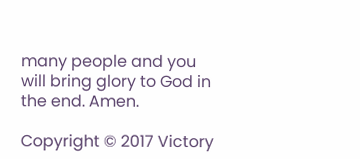many people and you will bring glory to God in the end. Amen.

Copyright © 2017 Victory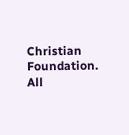Christian Foundation. All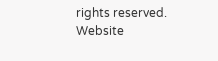rights reserved.
Website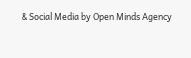& Social Media by Open Minds Agency